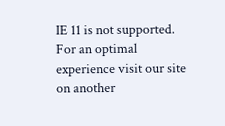IE 11 is not supported. For an optimal experience visit our site on another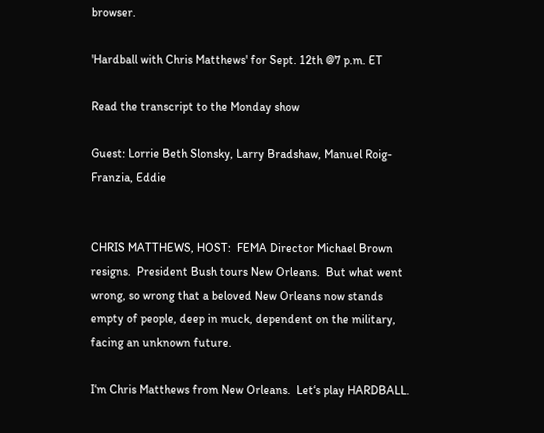browser.

'Hardball with Chris Matthews' for Sept. 12th @7 p.m. ET

Read the transcript to the Monday show

Guest: Lorrie Beth Slonsky, Larry Bradshaw, Manuel Roig-Franzia, Eddie


CHRIS MATTHEWS, HOST:  FEMA Director Michael Brown resigns.  President Bush tours New Orleans.  But what went wrong, so wrong that a beloved New Orleans now stands empty of people, deep in muck, dependent on the military, facing an unknown future.

I‘m Chris Matthews from New Orleans.  Let‘s play HARDBALL.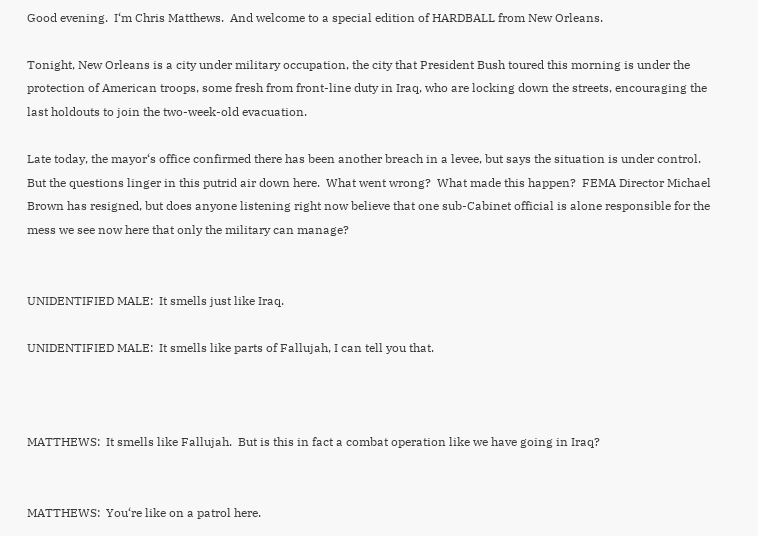Good evening.  I‘m Chris Matthews.  And welcome to a special edition of HARDBALL from New Orleans.

Tonight, New Orleans is a city under military occupation, the city that President Bush toured this morning is under the protection of American troops, some fresh from front-line duty in Iraq, who are locking down the streets, encouraging the last holdouts to join the two-week-old evacuation.

Late today, the mayor‘s office confirmed there has been another breach in a levee, but says the situation is under control.  But the questions linger in this putrid air down here.  What went wrong?  What made this happen?  FEMA Director Michael Brown has resigned, but does anyone listening right now believe that one sub-Cabinet official is alone responsible for the mess we see now here that only the military can manage?


UNIDENTIFIED MALE:  It smells just like Iraq.

UNIDENTIFIED MALE:  It smells like parts of Fallujah, I can tell you that.



MATTHEWS:  It smells like Fallujah.  But is this in fact a combat operation like we have going in Iraq?


MATTHEWS:  You‘re like on a patrol here.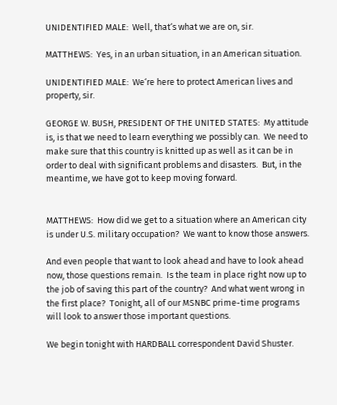UNIDENTIFIED MALE:  Well, that‘s what we are on, sir.

MATTHEWS:  Yes, in an urban situation, in an American situation.

UNIDENTIFIED MALE:  We‘re here to protect American lives and property, sir.

GEORGE W. BUSH, PRESIDENT OF THE UNITED STATES:  My attitude is, is that we need to learn everything we possibly can.  We need to make sure that this country is knitted up as well as it can be in order to deal with significant problems and disasters.  But, in the meantime, we have got to keep moving forward.


MATTHEWS:  How did we get to a situation where an American city is under U.S. military occupation?  We want to know those answers.

And even people that want to look ahead and have to look ahead now, those questions remain.  Is the team in place right now up to the job of saving this part of the country?  And what went wrong in the first place?  Tonight, all of our MSNBC prime-time programs will look to answer those important questions.

We begin tonight with HARDBALL correspondent David Shuster.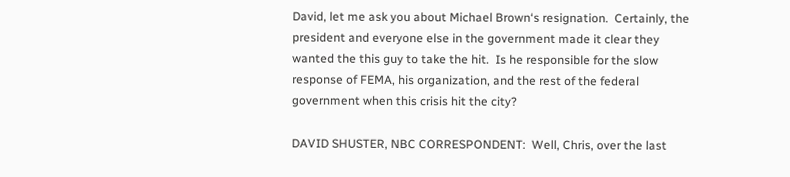David, let me ask you about Michael Brown‘s resignation.  Certainly, the president and everyone else in the government made it clear they wanted the this guy to take the hit.  Is he responsible for the slow response of FEMA, his organization, and the rest of the federal government when this crisis hit the city?

DAVID SHUSTER, NBC CORRESPONDENT:  Well, Chris, over the last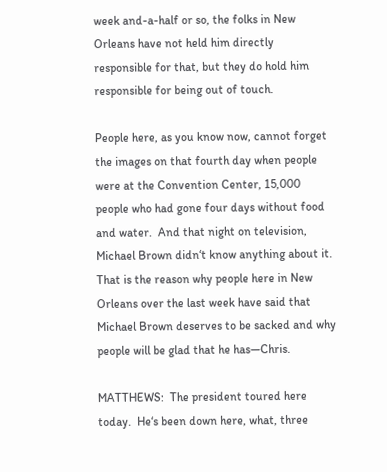week and-a-half or so, the folks in New Orleans have not held him directly responsible for that, but they do hold him responsible for being out of touch.

People here, as you know now, cannot forget the images on that fourth day when people were at the Convention Center, 15,000 people who had gone four days without food and water.  And that night on television, Michael Brown didn‘t know anything about it.  That is the reason why people here in New Orleans over the last week have said that Michael Brown deserves to be sacked and why people will be glad that he has—Chris.

MATTHEWS:  The president toured here today.  He‘s been down here, what, three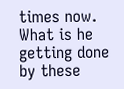times now.  What is he getting done by these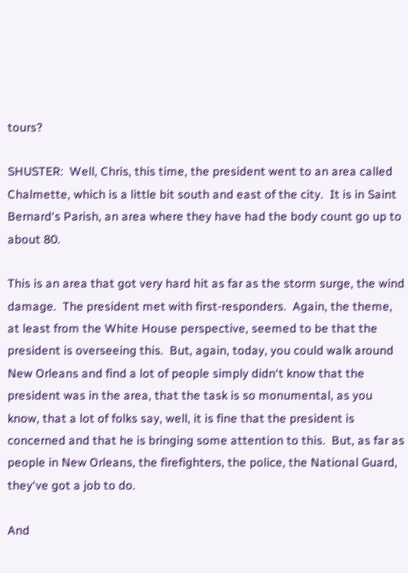tours?

SHUSTER:  Well, Chris, this time, the president went to an area called Chalmette, which is a little bit south and east of the city.  It is in Saint Bernard‘s Parish, an area where they have had the body count go up to about 80.

This is an area that got very hard hit as far as the storm surge, the wind damage.  The president met with first-responders.  Again, the theme, at least from the White House perspective, seemed to be that the president is overseeing this.  But, again, today, you could walk around New Orleans and find a lot of people simply didn‘t know that the president was in the area, that the task is so monumental, as you know, that a lot of folks say, well, it is fine that the president is concerned and that he is bringing some attention to this.  But, as far as people in New Orleans, the firefighters, the police, the National Guard, they‘ve got a job to do.

And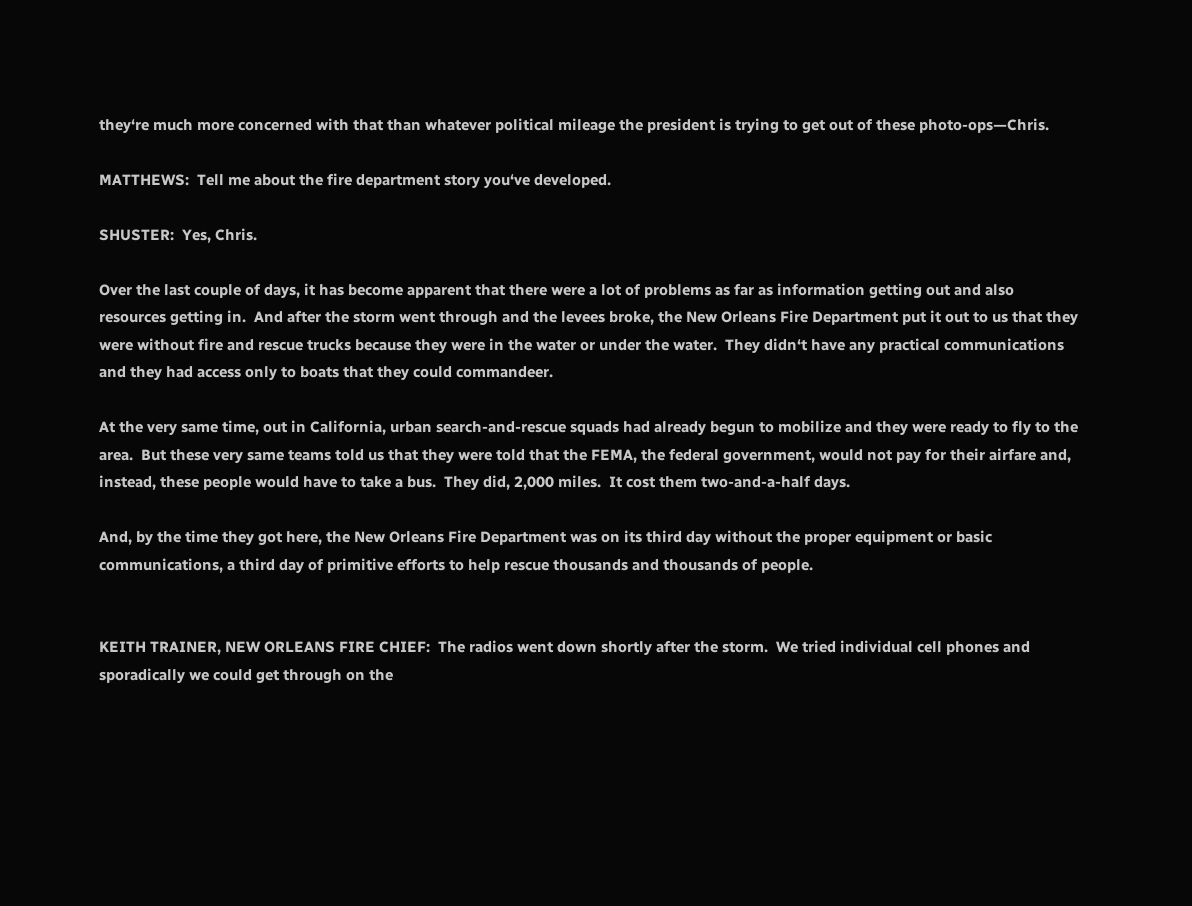they‘re much more concerned with that than whatever political mileage the president is trying to get out of these photo-ops—Chris.

MATTHEWS:  Tell me about the fire department story you‘ve developed.

SHUSTER:  Yes, Chris.

Over the last couple of days, it has become apparent that there were a lot of problems as far as information getting out and also resources getting in.  And after the storm went through and the levees broke, the New Orleans Fire Department put it out to us that they were without fire and rescue trucks because they were in the water or under the water.  They didn‘t have any practical communications and they had access only to boats that they could commandeer.

At the very same time, out in California, urban search-and-rescue squads had already begun to mobilize and they were ready to fly to the area.  But these very same teams told us that they were told that the FEMA, the federal government, would not pay for their airfare and, instead, these people would have to take a bus.  They did, 2,000 miles.  It cost them two-and-a-half days.

And, by the time they got here, the New Orleans Fire Department was on its third day without the proper equipment or basic communications, a third day of primitive efforts to help rescue thousands and thousands of people.


KEITH TRAINER, NEW ORLEANS FIRE CHIEF:  The radios went down shortly after the storm.  We tried individual cell phones and sporadically we could get through on the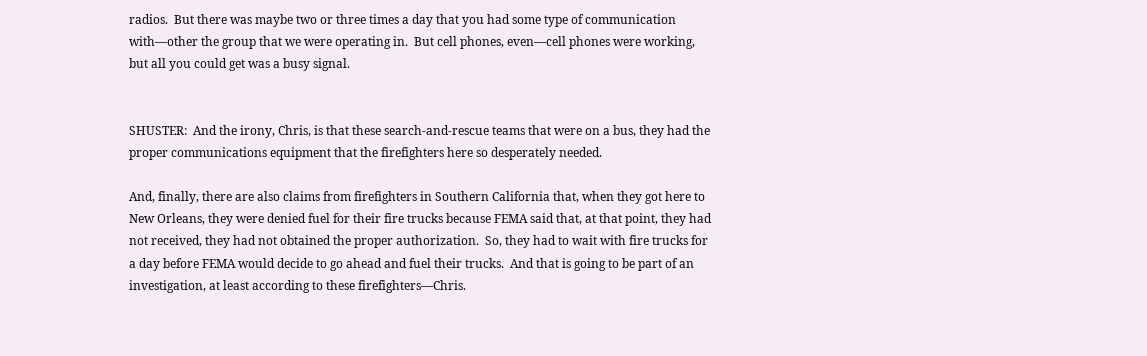radios.  But there was maybe two or three times a day that you had some type of communication with—other the group that we were operating in.  But cell phones, even—cell phones were working, but all you could get was a busy signal.


SHUSTER:  And the irony, Chris, is that these search-and-rescue teams that were on a bus, they had the proper communications equipment that the firefighters here so desperately needed.

And, finally, there are also claims from firefighters in Southern California that, when they got here to New Orleans, they were denied fuel for their fire trucks because FEMA said that, at that point, they had not received, they had not obtained the proper authorization.  So, they had to wait with fire trucks for a day before FEMA would decide to go ahead and fuel their trucks.  And that is going to be part of an investigation, at least according to these firefighters—Chris.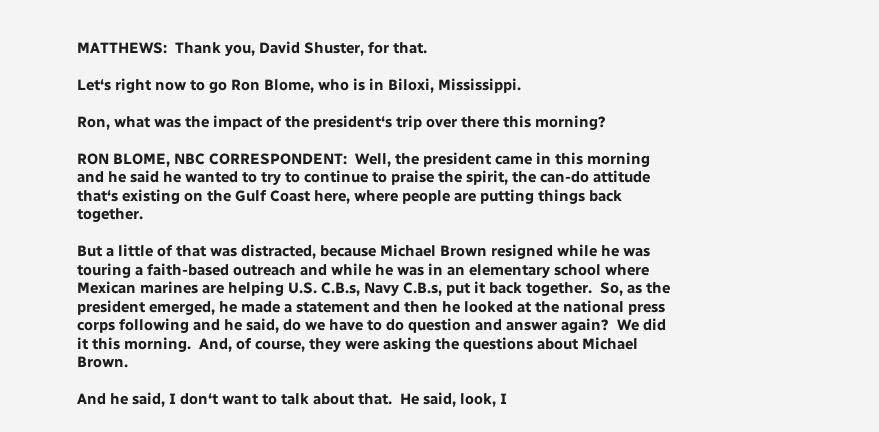MATTHEWS:  Thank you, David Shuster, for that.

Let‘s right now to go Ron Blome, who is in Biloxi, Mississippi.

Ron, what was the impact of the president‘s trip over there this morning?

RON BLOME, NBC CORRESPONDENT:  Well, the president came in this morning and he said he wanted to try to continue to praise the spirit, the can-do attitude that‘s existing on the Gulf Coast here, where people are putting things back together.

But a little of that was distracted, because Michael Brown resigned while he was touring a faith-based outreach and while he was in an elementary school where Mexican marines are helping U.S. C.B.s, Navy C.B.s, put it back together.  So, as the president emerged, he made a statement and then he looked at the national press corps following and he said, do we have to do question and answer again?  We did it this morning.  And, of course, they were asking the questions about Michael Brown.

And he said, I don‘t want to talk about that.  He said, look, I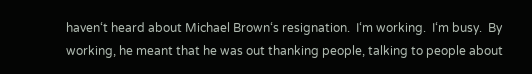haven‘t heard about Michael Brown‘s resignation.  I‘m working.  I‘m busy.  By working, he meant that he was out thanking people, talking to people about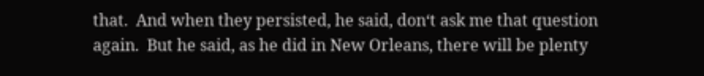that.  And when they persisted, he said, don‘t ask me that question again.  But he said, as he did in New Orleans, there will be plenty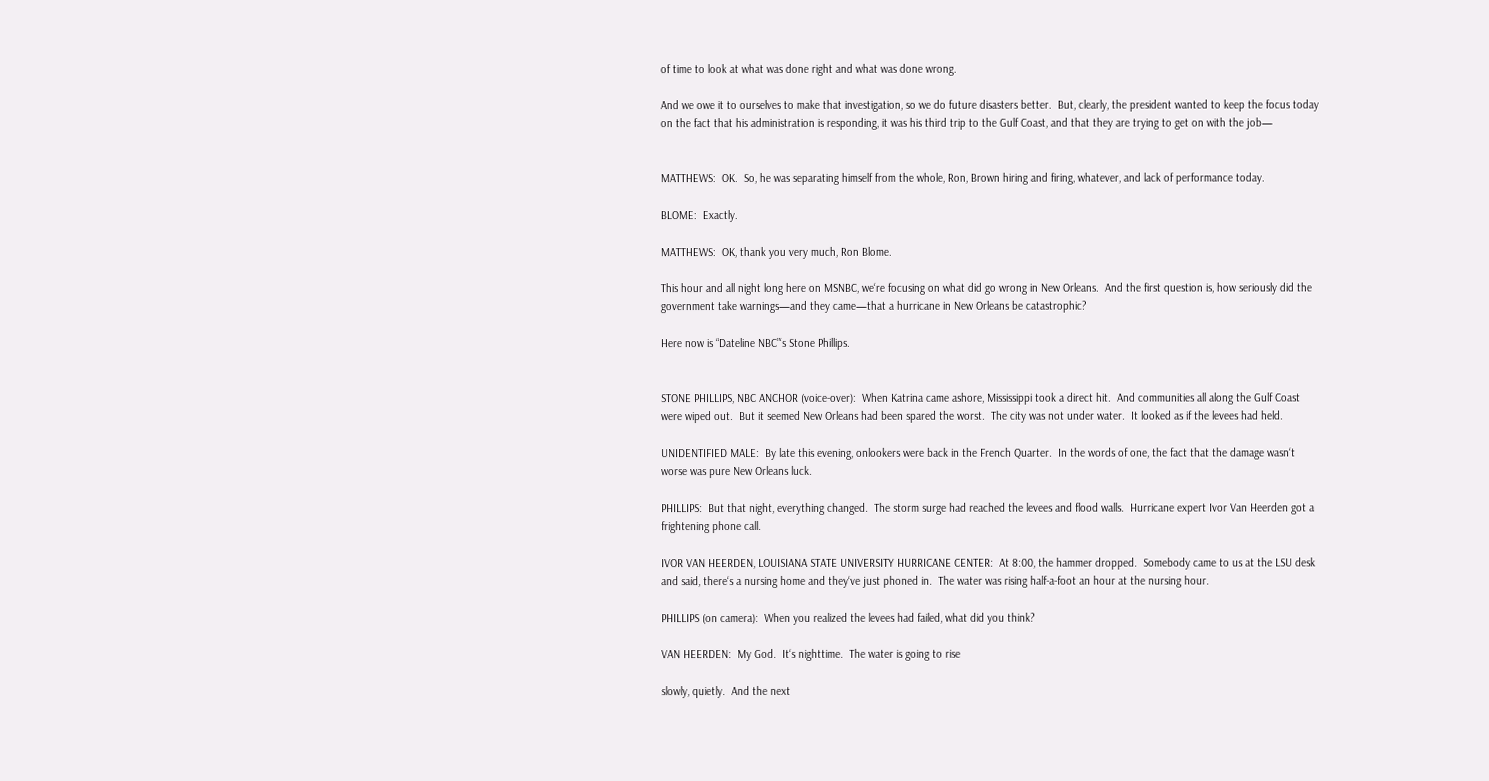of time to look at what was done right and what was done wrong.

And we owe it to ourselves to make that investigation, so we do future disasters better.  But, clearly, the president wanted to keep the focus today on the fact that his administration is responding, it was his third trip to the Gulf Coast, and that they are trying to get on with the job—


MATTHEWS:  OK.  So, he was separating himself from the whole, Ron, Brown hiring and firing, whatever, and lack of performance today.

BLOME:  Exactly.

MATTHEWS:  OK, thank you very much, Ron Blome.

This hour and all night long here on MSNBC, we‘re focusing on what did go wrong in New Orleans.  And the first question is, how seriously did the government take warnings—and they came—that a hurricane in New Orleans be catastrophic?

Here now is “Dateline NBC”‘s Stone Phillips.


STONE PHILLIPS, NBC ANCHOR (voice-over):  When Katrina came ashore, Mississippi took a direct hit.  And communities all along the Gulf Coast were wiped out.  But it seemed New Orleans had been spared the worst.  The city was not under water.  It looked as if the levees had held.

UNIDENTIFIED MALE:  By late this evening, onlookers were back in the French Quarter.  In the words of one, the fact that the damage wasn‘t worse was pure New Orleans luck.

PHILLIPS:  But that night, everything changed.  The storm surge had reached the levees and flood walls.  Hurricane expert Ivor Van Heerden got a frightening phone call.

IVOR VAN HEERDEN, LOUISIANA STATE UNIVERSITY HURRICANE CENTER:  At 8:00, the hammer dropped.  Somebody came to us at the LSU desk and said, there‘s a nursing home and they‘ve just phoned in.  The water was rising half-a-foot an hour at the nursing hour.

PHILLIPS (on camera):  When you realized the levees had failed, what did you think?

VAN HEERDEN:  My God.  It‘s nighttime.  The water is going to rise

slowly, quietly.  And the next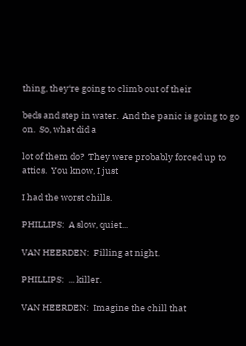thing, they‘re going to climb out of their

beds and step in water.  And the panic is going to go on.  So, what did a

lot of them do?  They were probably forced up to attics.  You know, I just

I had the worst chills.

PHILLIPS:  A slow, quiet...

VAN HEERDEN:  Filling at night.

PHILLIPS:  ... killer.

VAN HEERDEN:  Imagine the chill that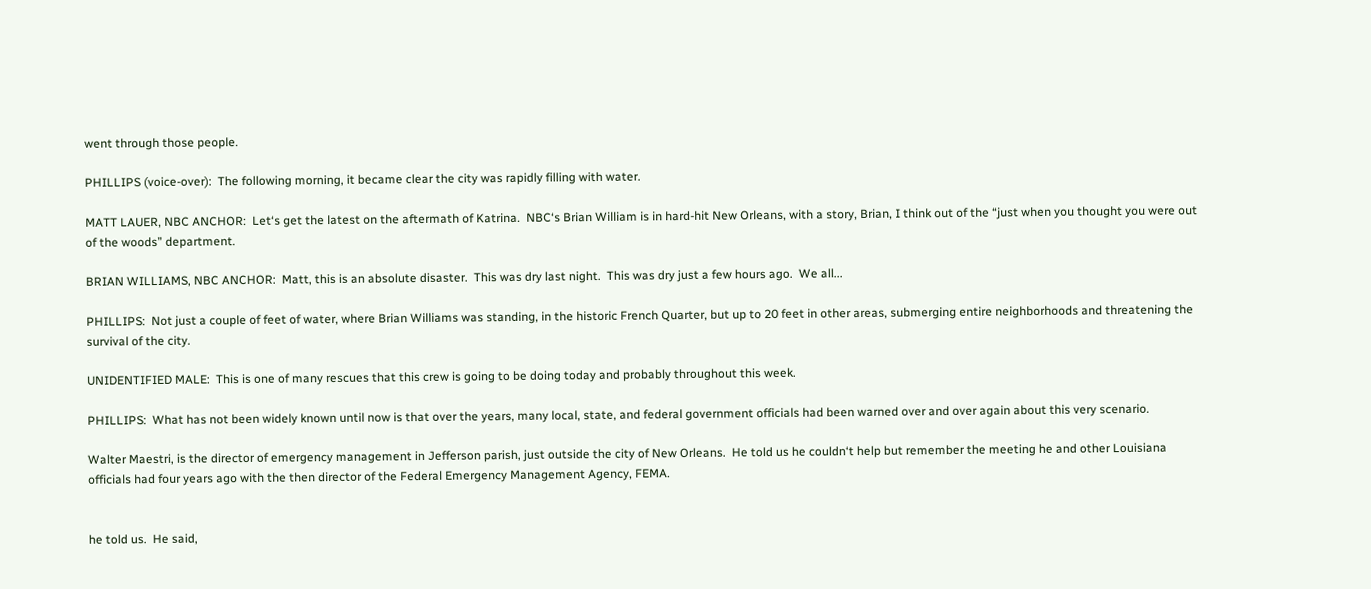went through those people.

PHILLIPS (voice-over):  The following morning, it became clear the city was rapidly filling with water.

MATT LAUER, NBC ANCHOR:  Let‘s get the latest on the aftermath of Katrina.  NBC‘s Brian William is in hard-hit New Orleans, with a story, Brian, I think out of the “just when you thought you were out of the woods” department.

BRIAN WILLIAMS, NBC ANCHOR:  Matt, this is an absolute disaster.  This was dry last night.  This was dry just a few hours ago.  We all...

PHILLIPS:  Not just a couple of feet of water, where Brian Williams was standing, in the historic French Quarter, but up to 20 feet in other areas, submerging entire neighborhoods and threatening the survival of the city.

UNIDENTIFIED MALE:  This is one of many rescues that this crew is going to be doing today and probably throughout this week.

PHILLIPS:  What has not been widely known until now is that over the years, many local, state, and federal government officials had been warned over and over again about this very scenario.

Walter Maestri, is the director of emergency management in Jefferson parish, just outside the city of New Orleans.  He told us he couldn‘t help but remember the meeting he and other Louisiana officials had four years ago with the then director of the Federal Emergency Management Agency, FEMA.


he told us.  He said,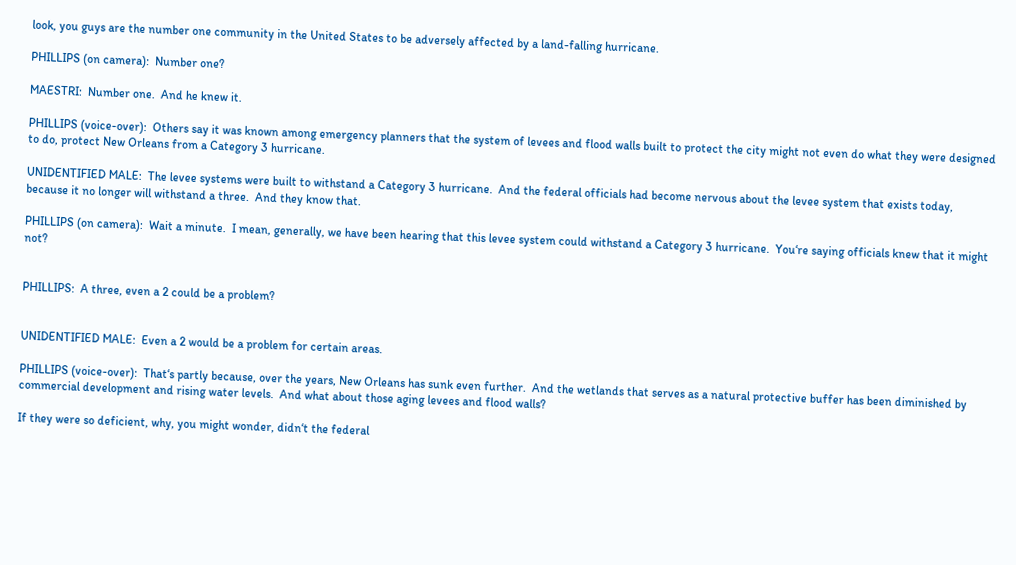look, you guys are the number one community in the United States to be adversely affected by a land-falling hurricane.

PHILLIPS (on camera):  Number one?

MAESTRI:  Number one.  And he knew it.

PHILLIPS (voice-over):  Others say it was known among emergency planners that the system of levees and flood walls built to protect the city might not even do what they were designed to do, protect New Orleans from a Category 3 hurricane.

UNIDENTIFIED MALE:  The levee systems were built to withstand a Category 3 hurricane.  And the federal officials had become nervous about the levee system that exists today, because it no longer will withstand a three.  And they know that.

PHILLIPS (on camera):  Wait a minute.  I mean, generally, we have been hearing that this levee system could withstand a Category 3 hurricane.  You‘re saying officials knew that it might not?


PHILLIPS:  A three, even a 2 could be a problem?


UNIDENTIFIED MALE:  Even a 2 would be a problem for certain areas.

PHILLIPS (voice-over):  That‘s partly because, over the years, New Orleans has sunk even further.  And the wetlands that serves as a natural protective buffer has been diminished by commercial development and rising water levels.  And what about those aging levees and flood walls?

If they were so deficient, why, you might wonder, didn‘t the federal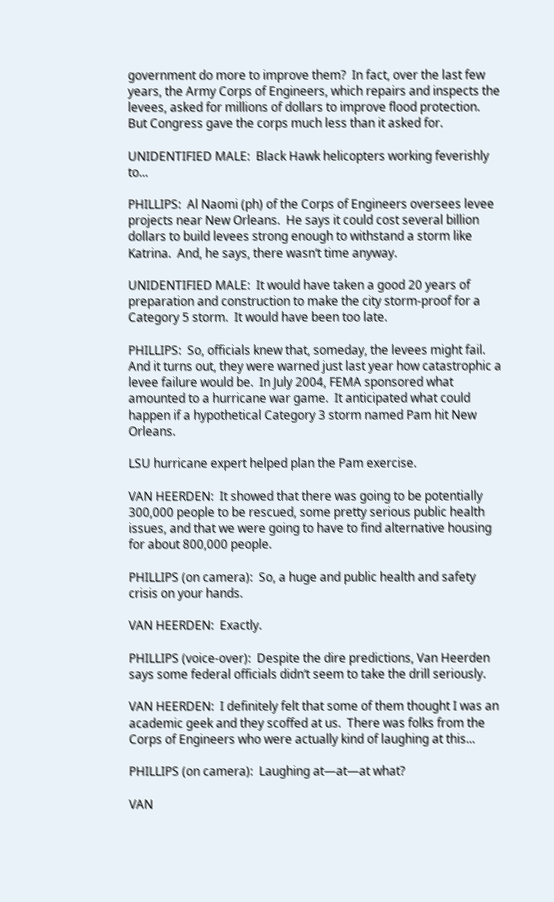government do more to improve them?  In fact, over the last few years, the Army Corps of Engineers, which repairs and inspects the levees, asked for millions of dollars to improve flood protection.  But Congress gave the corps much less than it asked for.

UNIDENTIFIED MALE:  Black Hawk helicopters working feverishly to...

PHILLIPS:  Al Naomi (ph) of the Corps of Engineers oversees levee projects near New Orleans.  He says it could cost several billion dollars to build levees strong enough to withstand a storm like Katrina.  And, he says, there wasn‘t time anyway.

UNIDENTIFIED MALE:  It would have taken a good 20 years of preparation and construction to make the city storm-proof for a Category 5 storm.  It would have been too late.

PHILLIPS:  So, officials knew that, someday, the levees might fail.  And it turns out, they were warned just last year how catastrophic a levee failure would be.  In July 2004, FEMA sponsored what amounted to a hurricane war game.  It anticipated what could happen if a hypothetical Category 3 storm named Pam hit New Orleans.

LSU hurricane expert helped plan the Pam exercise.

VAN HEERDEN:  It showed that there was going to be potentially 300,000 people to be rescued, some pretty serious public health issues, and that we were going to have to find alternative housing for about 800,000 people.

PHILLIPS (on camera):  So, a huge and public health and safety crisis on your hands.

VAN HEERDEN:  Exactly.

PHILLIPS (voice-over):  Despite the dire predictions, Van Heerden says some federal officials didn‘t seem to take the drill seriously.

VAN HEERDEN:  I definitely felt that some of them thought I was an academic geek and they scoffed at us.  There was folks from the Corps of Engineers who were actually kind of laughing at this...

PHILLIPS (on camera):  Laughing at—at—at what?

VAN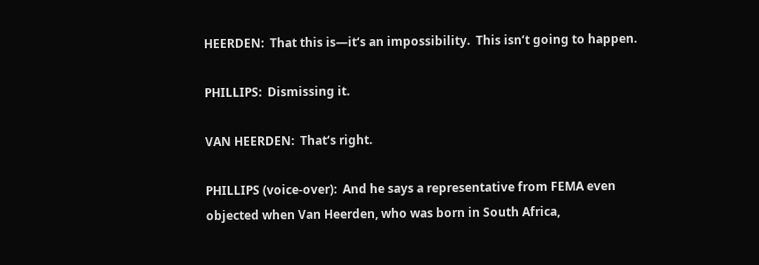HEERDEN:  That this is—it‘s an impossibility.  This isn‘t going to happen.

PHILLIPS:  Dismissing it.

VAN HEERDEN:  That‘s right.

PHILLIPS (voice-over):  And he says a representative from FEMA even objected when Van Heerden, who was born in South Africa,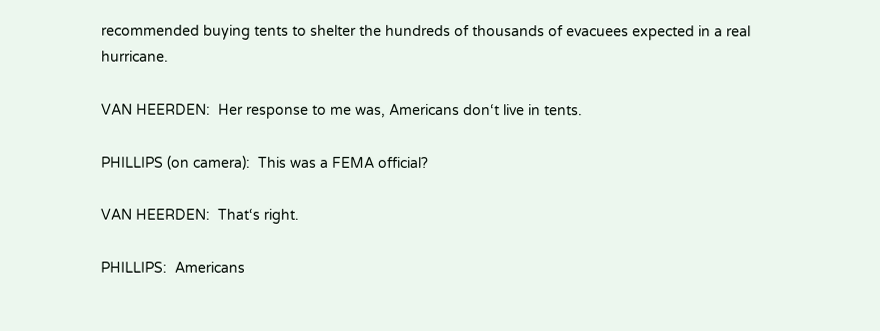recommended buying tents to shelter the hundreds of thousands of evacuees expected in a real hurricane.

VAN HEERDEN:  Her response to me was, Americans don‘t live in tents.

PHILLIPS (on camera):  This was a FEMA official?

VAN HEERDEN:  That‘s right.

PHILLIPS:  Americans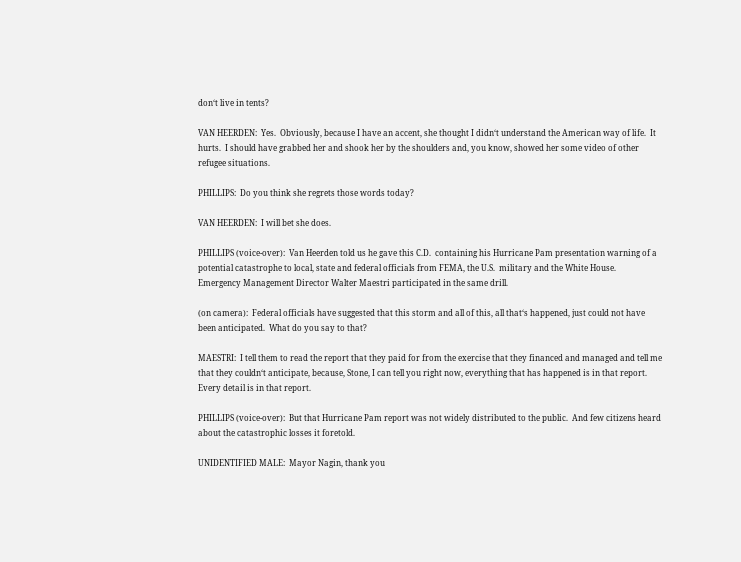don‘t live in tents?

VAN HEERDEN:  Yes.  Obviously, because I have an accent, she thought I didn‘t understand the American way of life.  It hurts.  I should have grabbed her and shook her by the shoulders and, you know, showed her some video of other refugee situations.

PHILLIPS:  Do you think she regrets those words today?

VAN HEERDEN:  I will bet she does.

PHILLIPS (voice-over):  Van Heerden told us he gave this C.D.  containing his Hurricane Pam presentation warning of a potential catastrophe to local, state and federal officials from FEMA, the U.S.  military and the White House.  Emergency Management Director Walter Maestri participated in the same drill.

(on camera):  Federal officials have suggested that this storm and all of this, all that‘s happened, just could not have been anticipated.  What do you say to that?

MAESTRI:  I tell them to read the report that they paid for from the exercise that they financed and managed and tell me that they couldn‘t anticipate, because, Stone, I can tell you right now, everything that has happened is in that report.  Every detail is in that report.

PHILLIPS (voice-over):  But that Hurricane Pam report was not widely distributed to the public.  And few citizens heard about the catastrophic losses it foretold.

UNIDENTIFIED MALE:  Mayor Nagin, thank you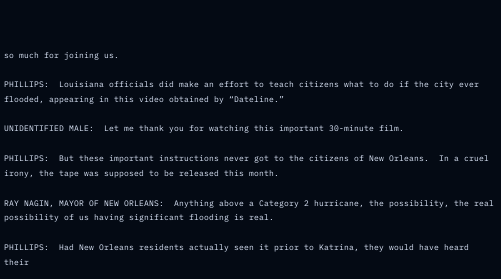so much for joining us.

PHILLIPS:  Louisiana officials did make an effort to teach citizens what to do if the city ever flooded, appearing in this video obtained by “Dateline.”

UNIDENTIFIED MALE:  Let me thank you for watching this important 30-minute film.

PHILLIPS:  But these important instructions never got to the citizens of New Orleans.  In a cruel irony, the tape was supposed to be released this month.

RAY NAGIN, MAYOR OF NEW ORLEANS:  Anything above a Category 2 hurricane, the possibility, the real possibility of us having significant flooding is real.

PHILLIPS:  Had New Orleans residents actually seen it prior to Katrina, they would have heard their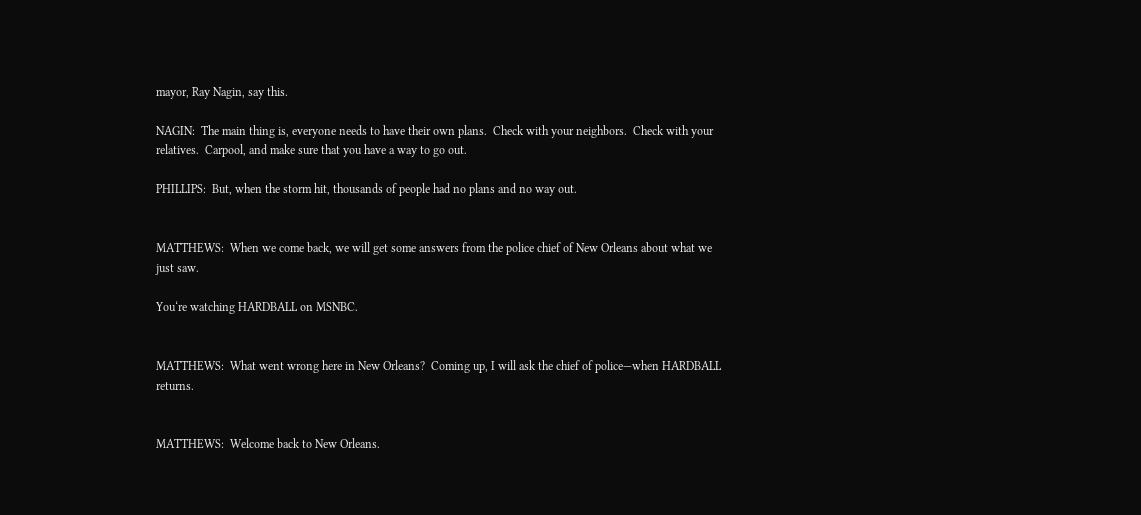mayor, Ray Nagin, say this.

NAGIN:  The main thing is, everyone needs to have their own plans.  Check with your neighbors.  Check with your relatives.  Carpool, and make sure that you have a way to go out.

PHILLIPS:  But, when the storm hit, thousands of people had no plans and no way out.


MATTHEWS:  When we come back, we will get some answers from the police chief of New Orleans about what we just saw.

You‘re watching HARDBALL on MSNBC.


MATTHEWS:  What went wrong here in New Orleans?  Coming up, I will ask the chief of police—when HARDBALL returns.


MATTHEWS:  Welcome back to New Orleans.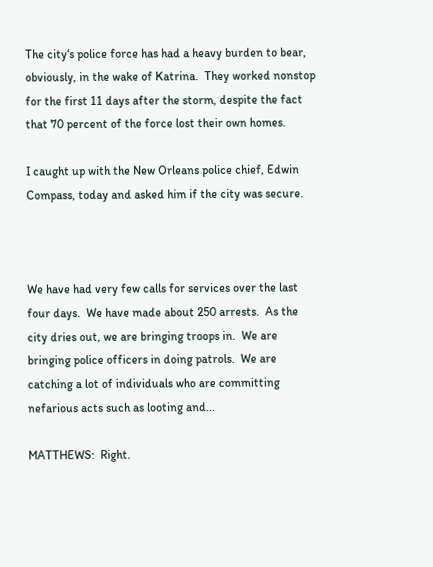The city‘s police force has had a heavy burden to bear, obviously, in the wake of Katrina.  They worked nonstop for the first 11 days after the storm, despite the fact that 70 percent of the force lost their own homes.

I caught up with the New Orleans police chief, Edwin Compass, today and asked him if the city was secure.



We have had very few calls for services over the last four days.  We have made about 250 arrests.  As the city dries out, we are bringing troops in.  We are bringing police officers in doing patrols.  We are catching a lot of individuals who are committing nefarious acts such as looting and...

MATTHEWS:  Right.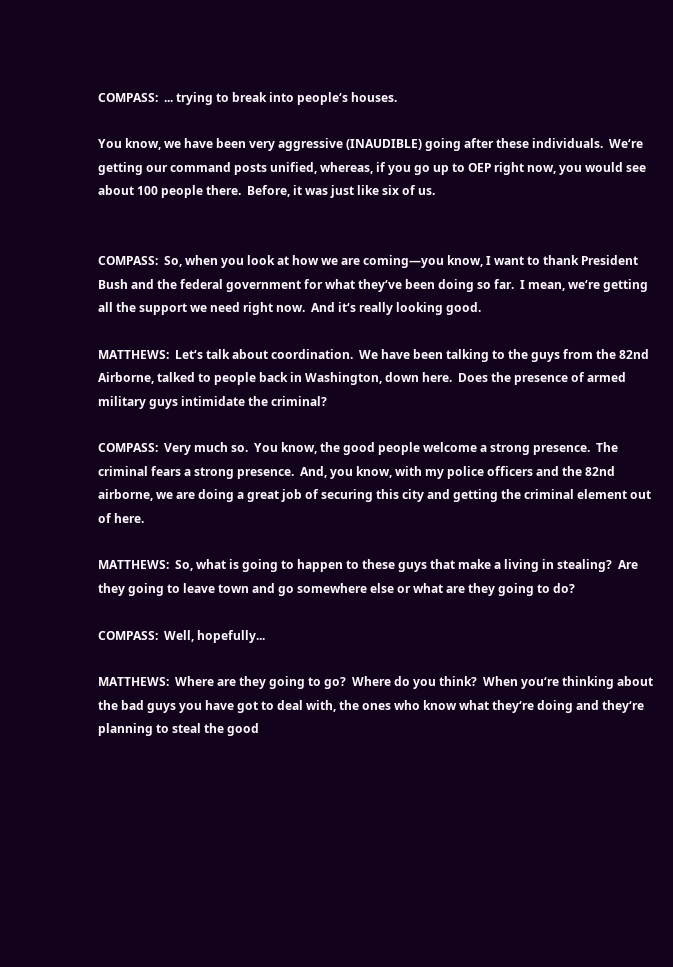COMPASS:  ... trying to break into people‘s houses.

You know, we have been very aggressive (INAUDIBLE) going after these individuals.  We‘re getting our command posts unified, whereas, if you go up to OEP right now, you would see about 100 people there.  Before, it was just like six of us.


COMPASS:  So, when you look at how we are coming—you know, I want to thank President Bush and the federal government for what they‘ve been doing so far.  I mean, we‘re getting all the support we need right now.  And it‘s really looking good.

MATTHEWS:  Let‘s talk about coordination.  We have been talking to the guys from the 82nd Airborne, talked to people back in Washington, down here.  Does the presence of armed military guys intimidate the criminal?

COMPASS:  Very much so.  You know, the good people welcome a strong presence.  The criminal fears a strong presence.  And, you know, with my police officers and the 82nd airborne, we are doing a great job of securing this city and getting the criminal element out of here.

MATTHEWS:  So, what is going to happen to these guys that make a living in stealing?  Are they going to leave town and go somewhere else or what are they going to do?

COMPASS:  Well, hopefully...

MATTHEWS:  Where are they going to go?  Where do you think?  When you‘re thinking about the bad guys you have got to deal with, the ones who know what they‘re doing and they‘re planning to steal the good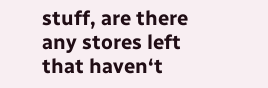stuff, are there any stores left that haven‘t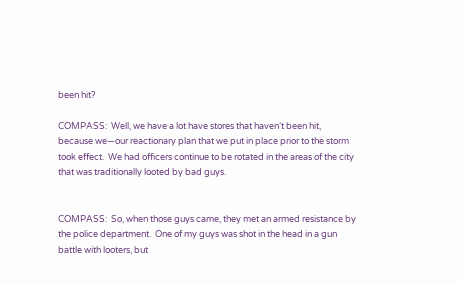been hit?

COMPASS:  Well, we have a lot have stores that haven‘t been hit, because we—our reactionary plan that we put in place prior to the storm took effect.  We had officers continue to be rotated in the areas of the city that was traditionally looted by bad guys.


COMPASS:  So, when those guys came, they met an armed resistance by the police department.  One of my guys was shot in the head in a gun battle with looters, but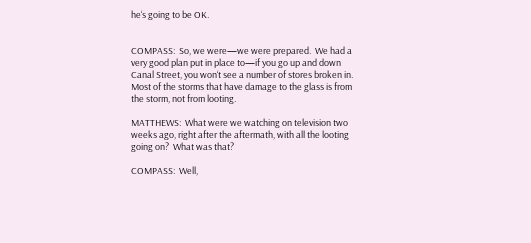he‘s going to be OK.


COMPASS:  So, we were—we were prepared.  We had a very good plan put in place to—if you go up and down Canal Street, you won‘t see a number of stores broken in.  Most of the storms that have damage to the glass is from the storm, not from looting.

MATTHEWS:  What were we watching on television two weeks ago, right after the aftermath, with all the looting going on?  What was that?

COMPASS:  Well,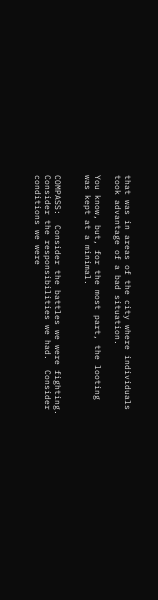that was in areas of the city where individuals took advantage of a bad situation.

You know, but, for the most part, the looting was kept at a minimal.


COMPASS:  Consider the battles we were fighting.  Consider the responsibilities we had.  Consider conditions we were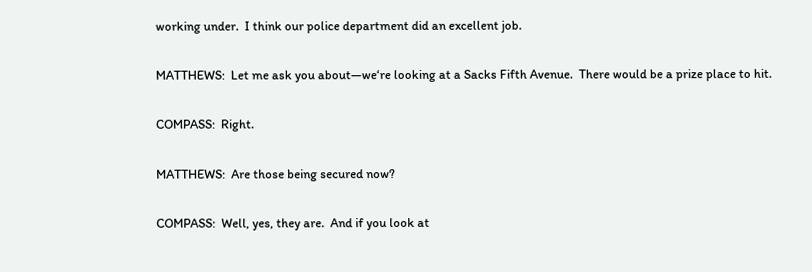working under.  I think our police department did an excellent job.

MATTHEWS:  Let me ask you about—we‘re looking at a Sacks Fifth Avenue.  There would be a prize place to hit.

COMPASS:  Right.

MATTHEWS:  Are those being secured now?

COMPASS:  Well, yes, they are.  And if you look at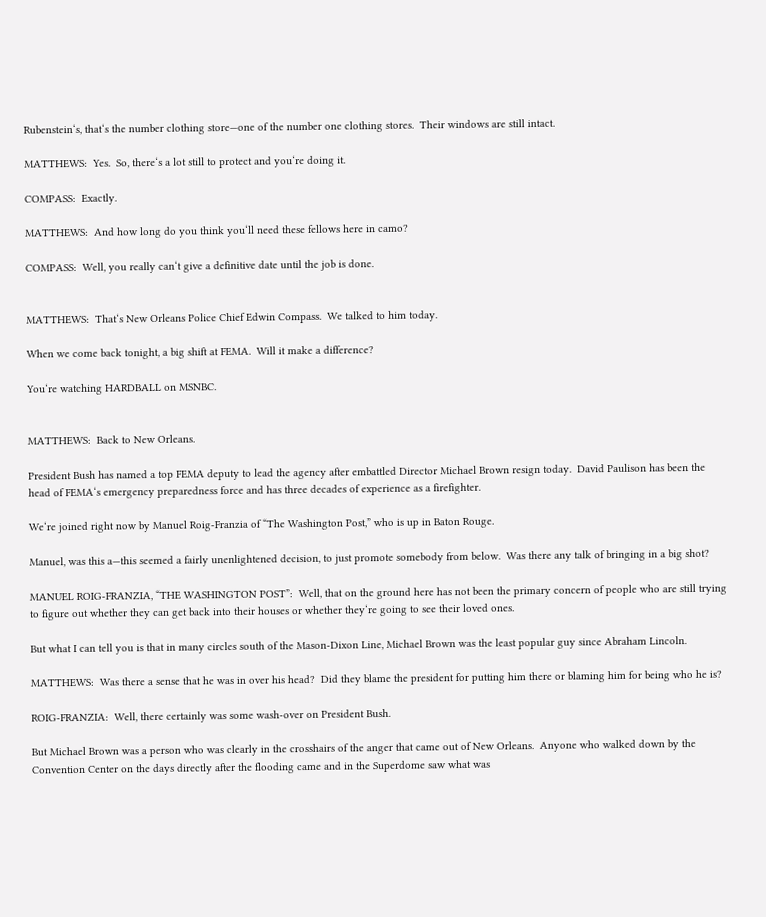Rubenstein‘s, that‘s the number clothing store—one of the number one clothing stores.  Their windows are still intact.

MATTHEWS:  Yes.  So, there‘s a lot still to protect and you‘re doing it.

COMPASS:  Exactly.

MATTHEWS:  And how long do you think you‘ll need these fellows here in camo?

COMPASS:  Well, you really can‘t give a definitive date until the job is done.


MATTHEWS:  That‘s New Orleans Police Chief Edwin Compass.  We talked to him today.

When we come back tonight, a big shift at FEMA.  Will it make a difference?

You‘re watching HARDBALL on MSNBC.


MATTHEWS:  Back to New Orleans.

President Bush has named a top FEMA deputy to lead the agency after embattled Director Michael Brown resign today.  David Paulison has been the head of FEMA‘s emergency preparedness force and has three decades of experience as a firefighter.

We‘re joined right now by Manuel Roig-Franzia of “The Washington Post,” who is up in Baton Rouge.

Manuel, was this a—this seemed a fairly unenlightened decision, to just promote somebody from below.  Was there any talk of bringing in a big shot?

MANUEL ROIG-FRANZIA, “THE WASHINGTON POST”:  Well, that on the ground here has not been the primary concern of people who are still trying to figure out whether they can get back into their houses or whether they‘re going to see their loved ones.

But what I can tell you is that in many circles south of the Mason-Dixon Line, Michael Brown was the least popular guy since Abraham Lincoln.

MATTHEWS:  Was there a sense that he was in over his head?  Did they blame the president for putting him there or blaming him for being who he is?

ROIG-FRANZIA:  Well, there certainly was some wash-over on President Bush.

But Michael Brown was a person who was clearly in the crosshairs of the anger that came out of New Orleans.  Anyone who walked down by the  Convention Center on the days directly after the flooding came and in the Superdome saw what was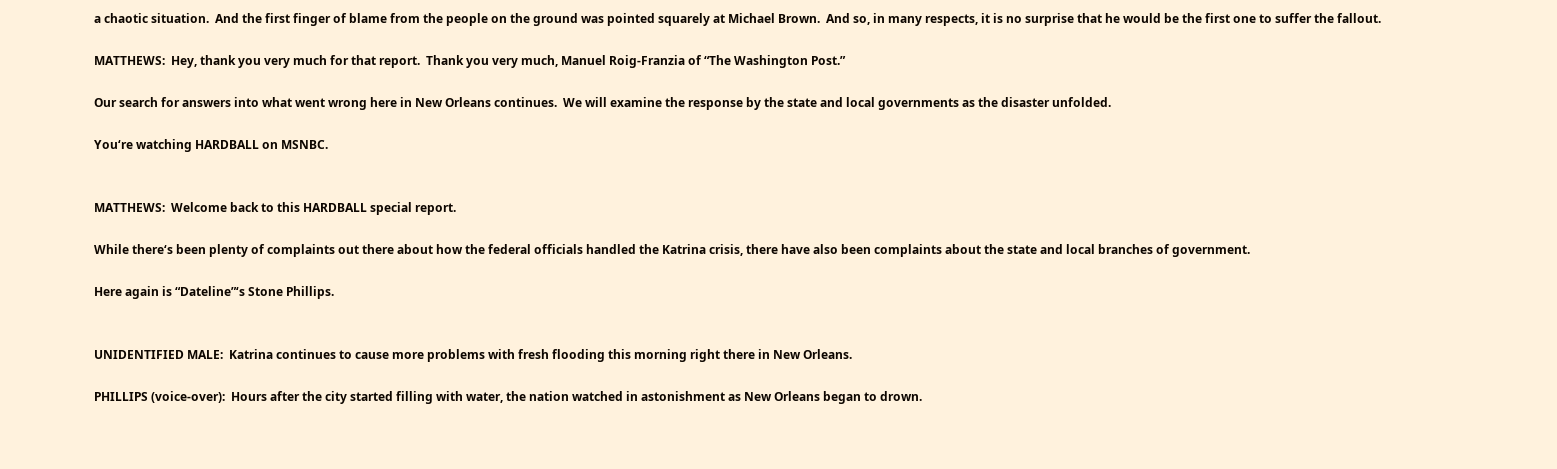a chaotic situation.  And the first finger of blame from the people on the ground was pointed squarely at Michael Brown.  And so, in many respects, it is no surprise that he would be the first one to suffer the fallout.

MATTHEWS:  Hey, thank you very much for that report.  Thank you very much, Manuel Roig-Franzia of “The Washington Post.”

Our search for answers into what went wrong here in New Orleans continues.  We will examine the response by the state and local governments as the disaster unfolded.

You‘re watching HARDBALL on MSNBC.


MATTHEWS:  Welcome back to this HARDBALL special report.

While there‘s been plenty of complaints out there about how the federal officials handled the Katrina crisis, there have also been complaints about the state and local branches of government.

Here again is “Dateline”‘s Stone Phillips.


UNIDENTIFIED MALE:  Katrina continues to cause more problems with fresh flooding this morning right there in New Orleans.

PHILLIPS (voice-over):  Hours after the city started filling with water, the nation watched in astonishment as New Orleans began to drown.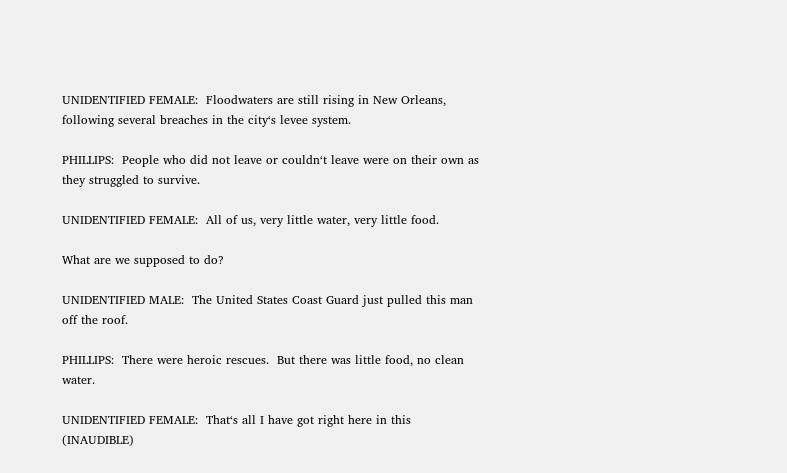UNIDENTIFIED FEMALE:  Floodwaters are still rising in New Orleans, following several breaches in the city‘s levee system.

PHILLIPS:  People who did not leave or couldn‘t leave were on their own as they struggled to survive.

UNIDENTIFIED FEMALE:  All of us, very little water, very little food.

What are we supposed to do?

UNIDENTIFIED MALE:  The United States Coast Guard just pulled this man off the roof.

PHILLIPS:  There were heroic rescues.  But there was little food, no clean water.

UNIDENTIFIED FEMALE:  That‘s all I have got right here in this (INAUDIBLE)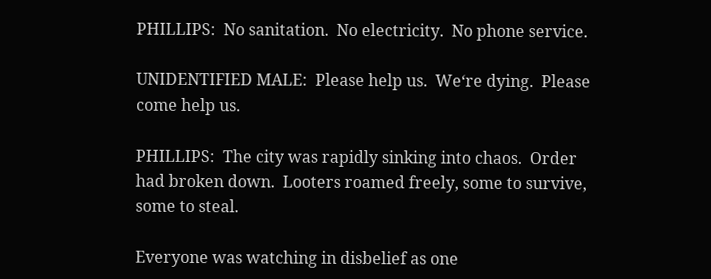PHILLIPS:  No sanitation.  No electricity.  No phone service.

UNIDENTIFIED MALE:  Please help us.  We‘re dying.  Please come help us.

PHILLIPS:  The city was rapidly sinking into chaos.  Order had broken down.  Looters roamed freely, some to survive, some to steal.

Everyone was watching in disbelief as one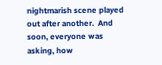nightmarish scene played out after another.  And soon, everyone was asking, how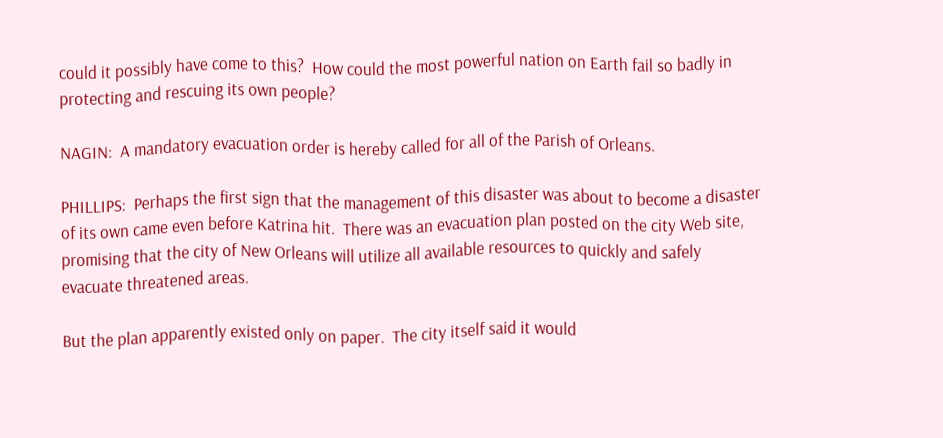could it possibly have come to this?  How could the most powerful nation on Earth fail so badly in protecting and rescuing its own people?

NAGIN:  A mandatory evacuation order is hereby called for all of the Parish of Orleans.

PHILLIPS:  Perhaps the first sign that the management of this disaster was about to become a disaster of its own came even before Katrina hit.  There was an evacuation plan posted on the city Web site, promising that the city of New Orleans will utilize all available resources to quickly and safely evacuate threatened areas.

But the plan apparently existed only on paper.  The city itself said it would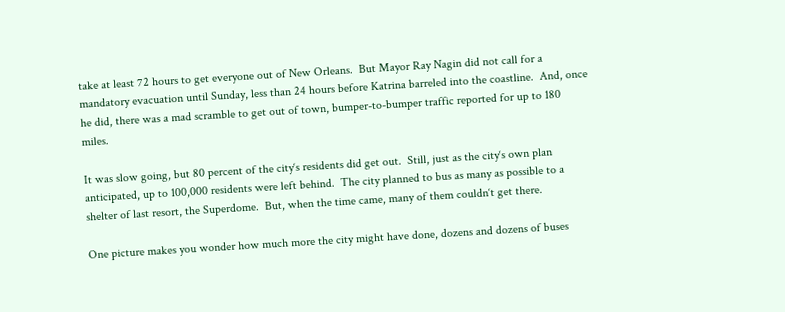take at least 72 hours to get everyone out of New Orleans.  But Mayor Ray Nagin did not call for a mandatory evacuation until Sunday, less than 24 hours before Katrina barreled into the coastline.  And, once he did, there was a mad scramble to get out of town, bumper-to-bumper traffic reported for up to 180 miles.

It was slow going, but 80 percent of the city‘s residents did get out.  Still, just as the city‘s own plan anticipated, up to 100,000 residents were left behind.  The city planned to bus as many as possible to a shelter of last resort, the Superdome.  But, when the time came, many of them couldn‘t get there.

One picture makes you wonder how much more the city might have done, dozens and dozens of buses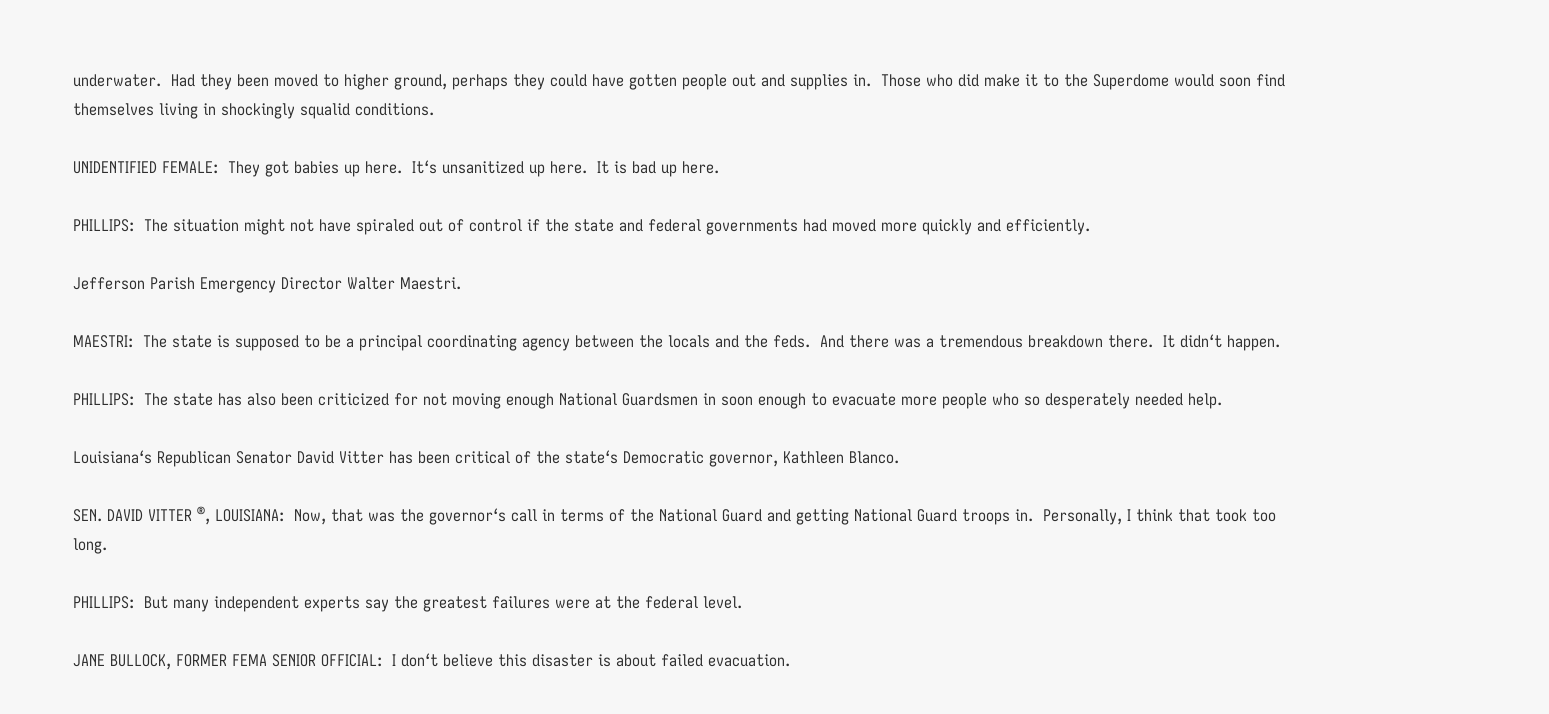underwater.  Had they been moved to higher ground, perhaps they could have gotten people out and supplies in.  Those who did make it to the Superdome would soon find themselves living in shockingly squalid conditions.

UNIDENTIFIED FEMALE:  They got babies up here.  It‘s unsanitized up here.  It is bad up here.

PHILLIPS:  The situation might not have spiraled out of control if the state and federal governments had moved more quickly and efficiently.

Jefferson Parish Emergency Director Walter Maestri.

MAESTRI:  The state is supposed to be a principal coordinating agency between the locals and the feds.  And there was a tremendous breakdown there.  It didn‘t happen.

PHILLIPS:  The state has also been criticized for not moving enough National Guardsmen in soon enough to evacuate more people who so desperately needed help.

Louisiana‘s Republican Senator David Vitter has been critical of the state‘s Democratic governor, Kathleen Blanco.

SEN. DAVID VITTER ®, LOUISIANA:  Now, that was the governor‘s call in terms of the National Guard and getting National Guard troops in.  Personally, I think that took too long.

PHILLIPS:  But many independent experts say the greatest failures were at the federal level.

JANE BULLOCK, FORMER FEMA SENIOR OFFICIAL:  I don‘t believe this disaster is about failed evacuation.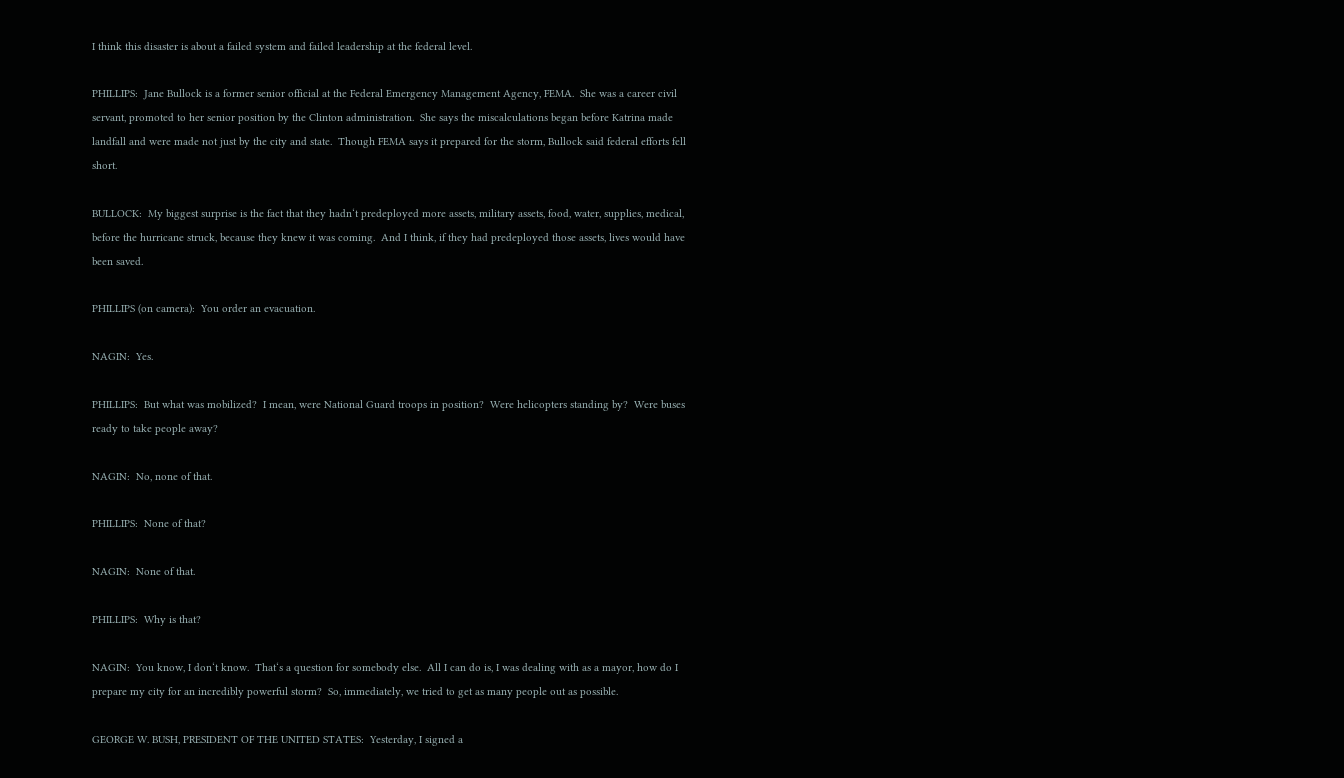I think this disaster is about a failed system and failed leadership at the federal level.

PHILLIPS:  Jane Bullock is a former senior official at the Federal Emergency Management Agency, FEMA.  She was a career civil servant, promoted to her senior position by the Clinton administration.  She says the miscalculations began before Katrina made landfall and were made not just by the city and state.  Though FEMA says it prepared for the storm, Bullock said federal efforts fell short.

BULLOCK:  My biggest surprise is the fact that they hadn‘t predeployed more assets, military assets, food, water, supplies, medical, before the hurricane struck, because they knew it was coming.  And I think, if they had predeployed those assets, lives would have been saved.

PHILLIPS (on camera):  You order an evacuation.

NAGIN:  Yes.

PHILLIPS:  But what was mobilized?  I mean, were National Guard troops in position?  Were helicopters standing by?  Were buses ready to take people away?

NAGIN:  No, none of that.

PHILLIPS:  None of that?

NAGIN:  None of that.

PHILLIPS:  Why is that?

NAGIN:  You know, I don‘t know.  That‘s a question for somebody else.  All I can do is, I was dealing with as a mayor, how do I prepare my city for an incredibly powerful storm?  So, immediately, we tried to get as many people out as possible.

GEORGE W. BUSH, PRESIDENT OF THE UNITED STATES:  Yesterday, I signed a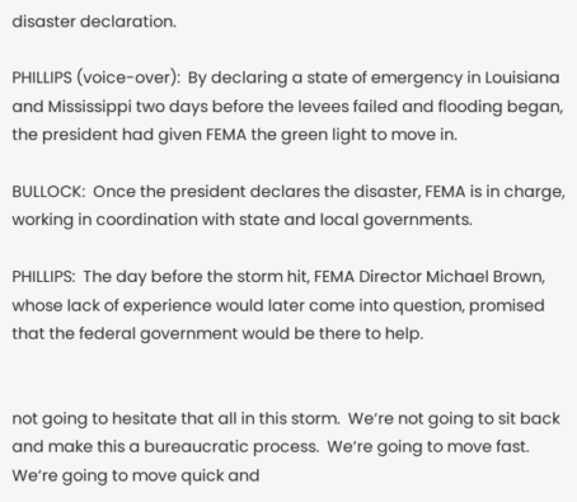disaster declaration.

PHILLIPS (voice-over):  By declaring a state of emergency in Louisiana and Mississippi two days before the levees failed and flooding began, the president had given FEMA the green light to move in.

BULLOCK:  Once the president declares the disaster, FEMA is in charge, working in coordination with state and local governments.

PHILLIPS:  The day before the storm hit, FEMA Director Michael Brown, whose lack of experience would later come into question, promised that the federal government would be there to help.


not going to hesitate that all in this storm.  We‘re not going to sit back and make this a bureaucratic process.  We‘re going to move fast.  We‘re going to move quick and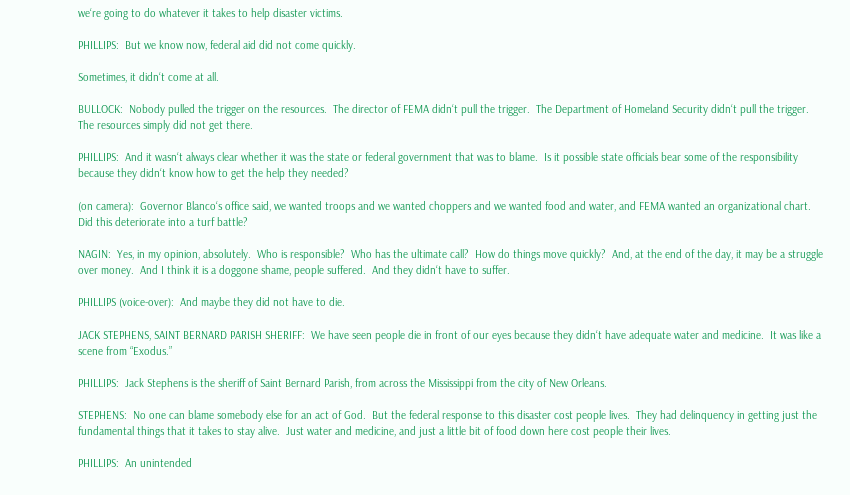we‘re going to do whatever it takes to help disaster victims.

PHILLIPS:  But we know now, federal aid did not come quickly.

Sometimes, it didn‘t come at all.

BULLOCK:  Nobody pulled the trigger on the resources.  The director of FEMA didn‘t pull the trigger.  The Department of Homeland Security didn‘t pull the trigger.  The resources simply did not get there.

PHILLIPS:  And it wasn‘t always clear whether it was the state or federal government that was to blame.  Is it possible state officials bear some of the responsibility because they didn‘t know how to get the help they needed?

(on camera):  Governor Blanco‘s office said, we wanted troops and we wanted choppers and we wanted food and water, and FEMA wanted an organizational chart.  Did this deteriorate into a turf battle?

NAGIN:  Yes, in my opinion, absolutely.  Who is responsible?  Who has the ultimate call?  How do things move quickly?  And, at the end of the day, it may be a struggle over money.  And I think it is a doggone shame, people suffered.  And they didn‘t have to suffer.

PHILLIPS (voice-over):  And maybe they did not have to die.

JACK STEPHENS, SAINT BERNARD PARISH SHERIFF:  We have seen people die in front of our eyes because they didn‘t have adequate water and medicine.  It was like a scene from “Exodus.”

PHILLIPS:  Jack Stephens is the sheriff of Saint Bernard Parish, from across the Mississippi from the city of New Orleans.

STEPHENS:  No one can blame somebody else for an act of God.  But the federal response to this disaster cost people lives.  They had delinquency in getting just the fundamental things that it takes to stay alive.  Just water and medicine, and just a little bit of food down here cost people their lives.

PHILLIPS:  An unintended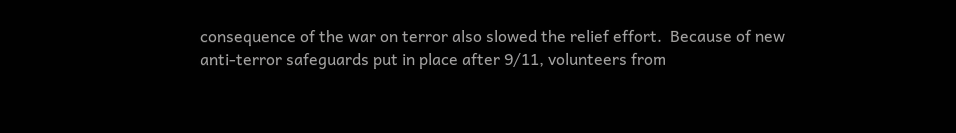consequence of the war on terror also slowed the relief effort.  Because of new anti-terror safeguards put in place after 9/11, volunteers from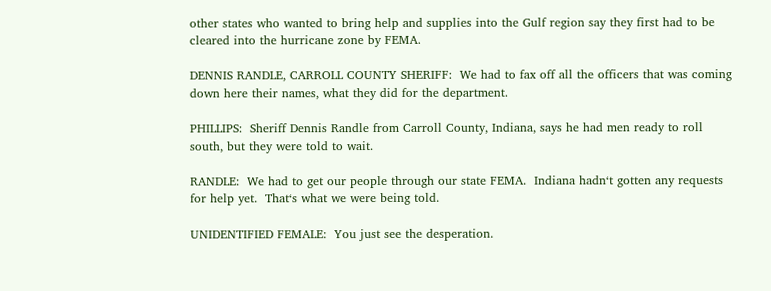other states who wanted to bring help and supplies into the Gulf region say they first had to be cleared into the hurricane zone by FEMA.

DENNIS RANDLE, CARROLL COUNTY SHERIFF:  We had to fax off all the officers that was coming down here their names, what they did for the department.

PHILLIPS:  Sheriff Dennis Randle from Carroll County, Indiana, says he had men ready to roll south, but they were told to wait.

RANDLE:  We had to get our people through our state FEMA.  Indiana hadn‘t gotten any requests for help yet.  That‘s what we were being told.

UNIDENTIFIED FEMALE:  You just see the desperation.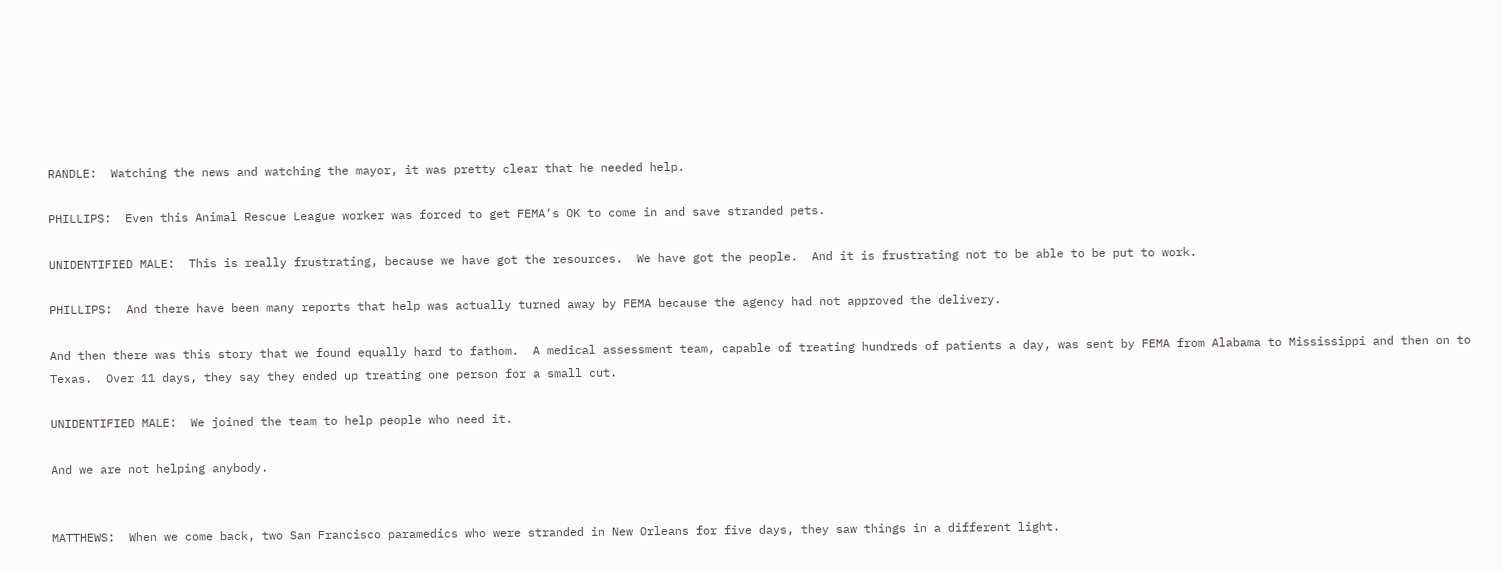RANDLE:  Watching the news and watching the mayor, it was pretty clear that he needed help.

PHILLIPS:  Even this Animal Rescue League worker was forced to get FEMA‘s OK to come in and save stranded pets.

UNIDENTIFIED MALE:  This is really frustrating, because we have got the resources.  We have got the people.  And it is frustrating not to be able to be put to work.

PHILLIPS:  And there have been many reports that help was actually turned away by FEMA because the agency had not approved the delivery.

And then there was this story that we found equally hard to fathom.  A medical assessment team, capable of treating hundreds of patients a day, was sent by FEMA from Alabama to Mississippi and then on to Texas.  Over 11 days, they say they ended up treating one person for a small cut.

UNIDENTIFIED MALE:  We joined the team to help people who need it.

And we are not helping anybody.


MATTHEWS:  When we come back, two San Francisco paramedics who were stranded in New Orleans for five days, they saw things in a different light.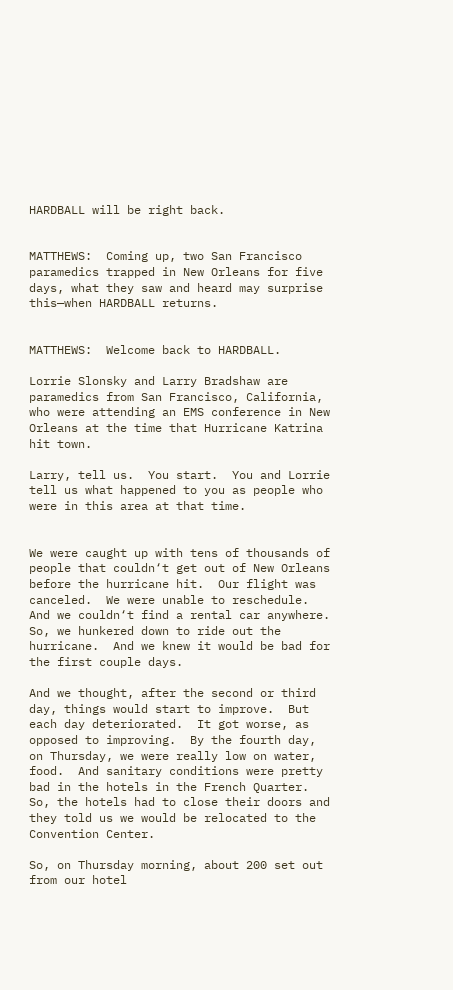HARDBALL will be right back.


MATTHEWS:  Coming up, two San Francisco paramedics trapped in New Orleans for five days, what they saw and heard may surprise this—when HARDBALL returns.


MATTHEWS:  Welcome back to HARDBALL.

Lorrie Slonsky and Larry Bradshaw are paramedics from San Francisco, California, who were attending an EMS conference in New Orleans at the time that Hurricane Katrina hit town.

Larry, tell us.  You start.  You and Lorrie tell us what happened to you as people who were in this area at that time.


We were caught up with tens of thousands of people that couldn‘t get out of New Orleans before the hurricane hit.  Our flight was canceled.  We were unable to reschedule.  And we couldn‘t find a rental car anywhere.  So, we hunkered down to ride out the hurricane.  And we knew it would be bad for the first couple days.

And we thought, after the second or third day, things would start to improve.  But each day deteriorated.  It got worse, as opposed to improving.  By the fourth day, on Thursday, we were really low on water, food.  And sanitary conditions were pretty bad in the hotels in the French Quarter.  So, the hotels had to close their doors and they told us we would be relocated to the Convention Center.

So, on Thursday morning, about 200 set out from our hotel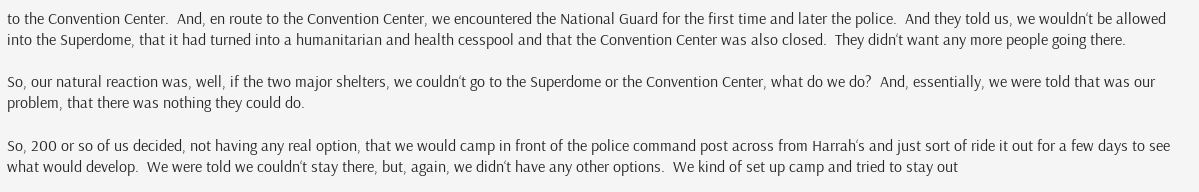to the Convention Center.  And, en route to the Convention Center, we encountered the National Guard for the first time and later the police.  And they told us, we wouldn‘t be allowed into the Superdome, that it had turned into a humanitarian and health cesspool and that the Convention Center was also closed.  They didn‘t want any more people going there.

So, our natural reaction was, well, if the two major shelters, we couldn‘t go to the Superdome or the Convention Center, what do we do?  And, essentially, we were told that was our problem, that there was nothing they could do.

So, 200 or so of us decided, not having any real option, that we would camp in front of the police command post across from Harrah‘s and just sort of ride it out for a few days to see what would develop.  We were told we couldn‘t stay there, but, again, we didn‘t have any other options.  We kind of set up camp and tried to stay out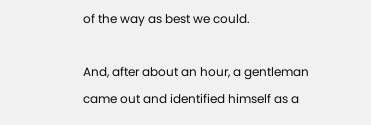of the way as best we could.

And, after about an hour, a gentleman came out and identified himself as a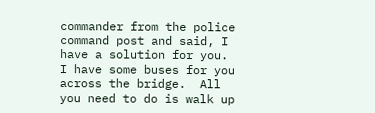commander from the police command post and said, I have a solution for you.  I have some buses for you across the bridge.  All you need to do is walk up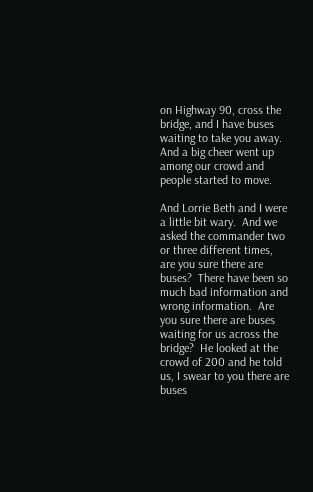on Highway 90, cross the bridge, and I have buses waiting to take you away.  And a big cheer went up among our crowd and people started to move.

And Lorrie Beth and I were a little bit wary.  And we asked the commander two or three different times, are you sure there are buses?  There have been so much bad information and wrong information.  Are you sure there are buses waiting for us across the bridge?  He looked at the crowd of 200 and he told us, I swear to you there are buses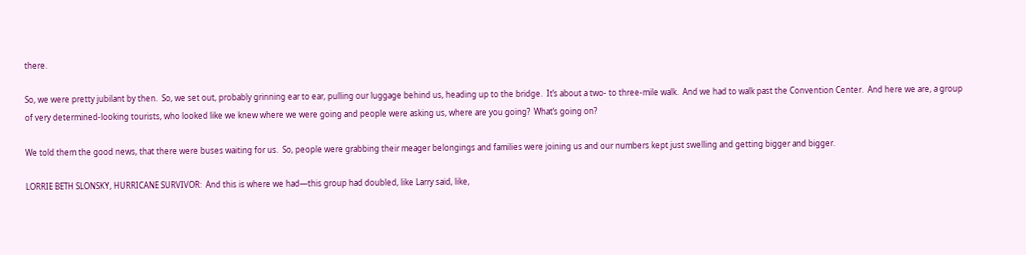there.

So, we were pretty jubilant by then.  So, we set out, probably grinning ear to ear, pulling our luggage behind us, heading up to the bridge.  It‘s about a two- to three-mile walk.  And we had to walk past the Convention Center.  And here we are, a group of very determined-looking tourists, who looked like we knew where we were going and people were asking us, where are you going?  What‘s going on?

We told them the good news, that there were buses waiting for us.  So, people were grabbing their meager belongings and families were joining us and our numbers kept just swelling and getting bigger and bigger.

LORRIE BETH SLONSKY, HURRICANE SURVIVOR:  And this is where we had—this group had doubled, like Larry said, like,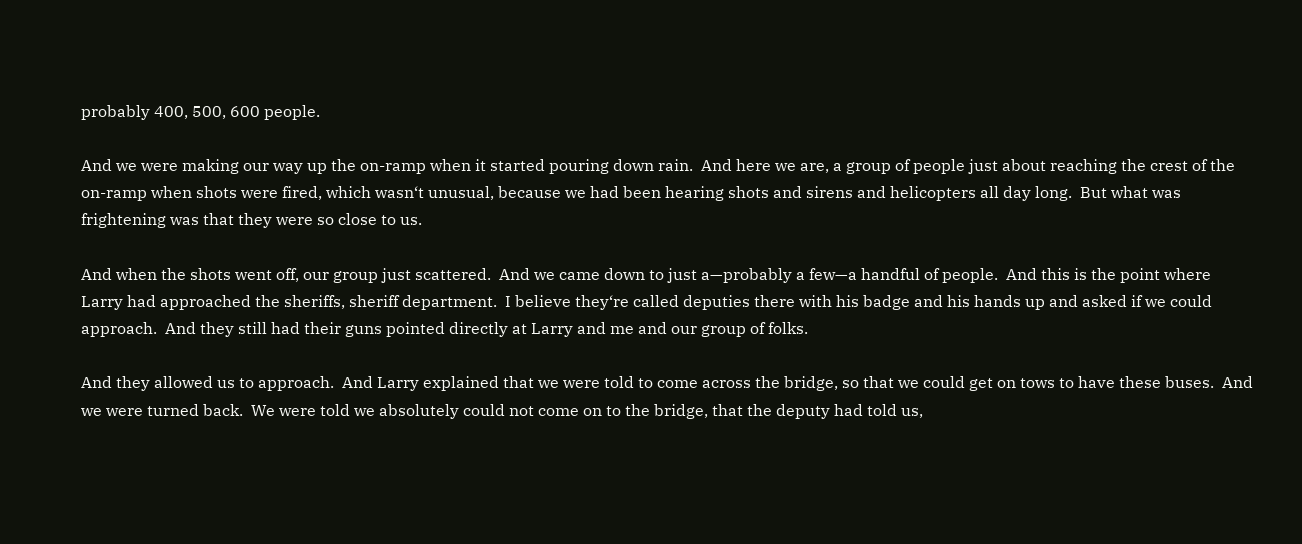probably 400, 500, 600 people.

And we were making our way up the on-ramp when it started pouring down rain.  And here we are, a group of people just about reaching the crest of the on-ramp when shots were fired, which wasn‘t unusual, because we had been hearing shots and sirens and helicopters all day long.  But what was frightening was that they were so close to us.

And when the shots went off, our group just scattered.  And we came down to just a—probably a few—a handful of people.  And this is the point where Larry had approached the sheriffs, sheriff department.  I believe they‘re called deputies there with his badge and his hands up and asked if we could approach.  And they still had their guns pointed directly at Larry and me and our group of folks.

And they allowed us to approach.  And Larry explained that we were told to come across the bridge, so that we could get on tows to have these buses.  And we were turned back.  We were told we absolutely could not come on to the bridge, that the deputy had told us,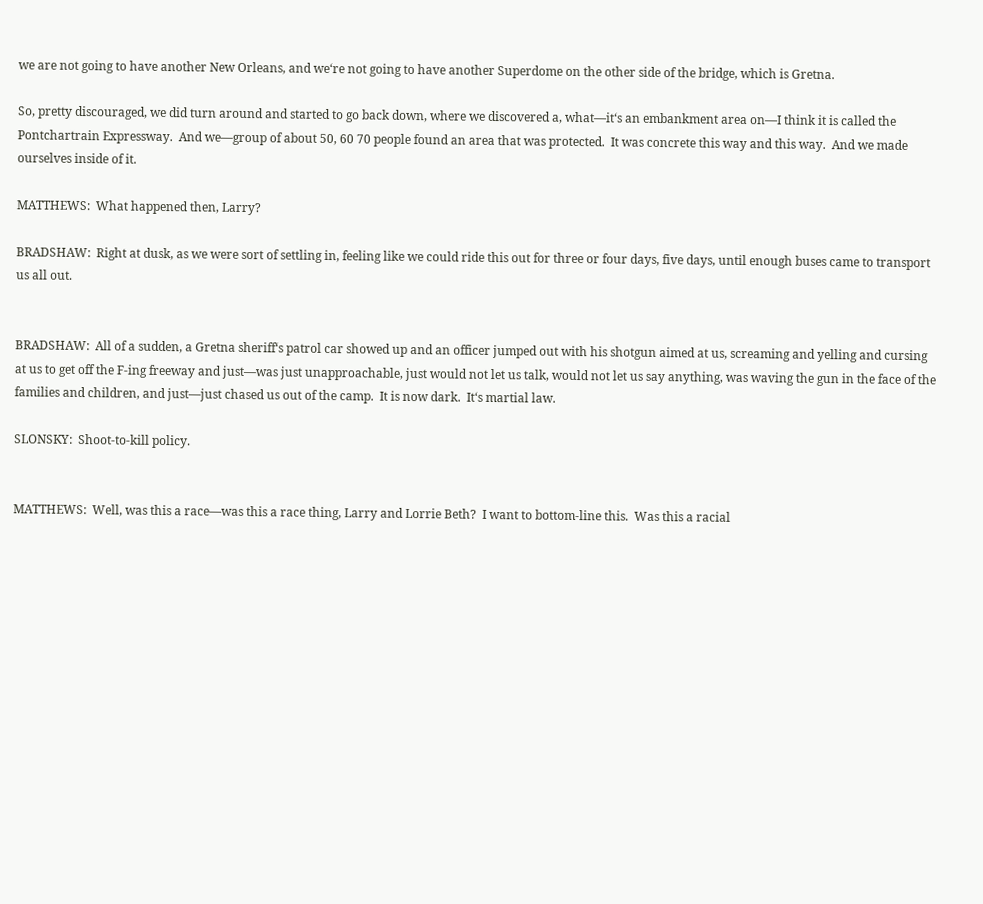we are not going to have another New Orleans, and we‘re not going to have another Superdome on the other side of the bridge, which is Gretna.

So, pretty discouraged, we did turn around and started to go back down, where we discovered a, what—it‘s an embankment area on—I think it is called the Pontchartrain Expressway.  And we—group of about 50, 60 70 people found an area that was protected.  It was concrete this way and this way.  And we made ourselves inside of it.

MATTHEWS:  What happened then, Larry?

BRADSHAW:  Right at dusk, as we were sort of settling in, feeling like we could ride this out for three or four days, five days, until enough buses came to transport us all out.


BRADSHAW:  All of a sudden, a Gretna sheriff‘s patrol car showed up and an officer jumped out with his shotgun aimed at us, screaming and yelling and cursing at us to get off the F-ing freeway and just—was just unapproachable, just would not let us talk, would not let us say anything, was waving the gun in the face of the families and children, and just—just chased us out of the camp.  It is now dark.  It‘s martial law.

SLONSKY:  Shoot-to-kill policy.


MATTHEWS:  Well, was this a race—was this a race thing, Larry and Lorrie Beth?  I want to bottom-line this.  Was this a racial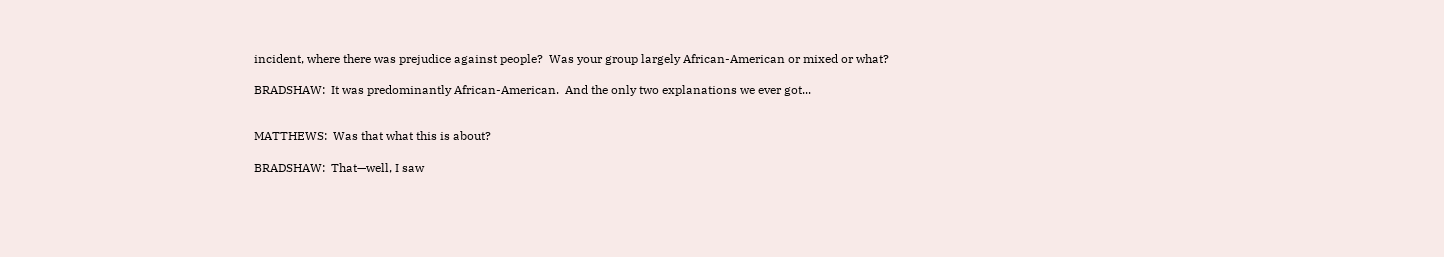incident, where there was prejudice against people?  Was your group largely African-American or mixed or what?

BRADSHAW:  It was predominantly African-American.  And the only two explanations we ever got...


MATTHEWS:  Was that what this is about?

BRADSHAW:  That—well, I saw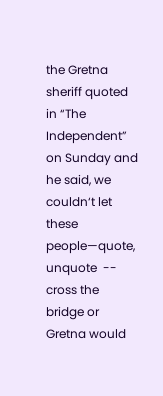the Gretna sheriff quoted in “The Independent” on Sunday and he said, we couldn‘t let these people—quote, unquote  -- cross the bridge or Gretna would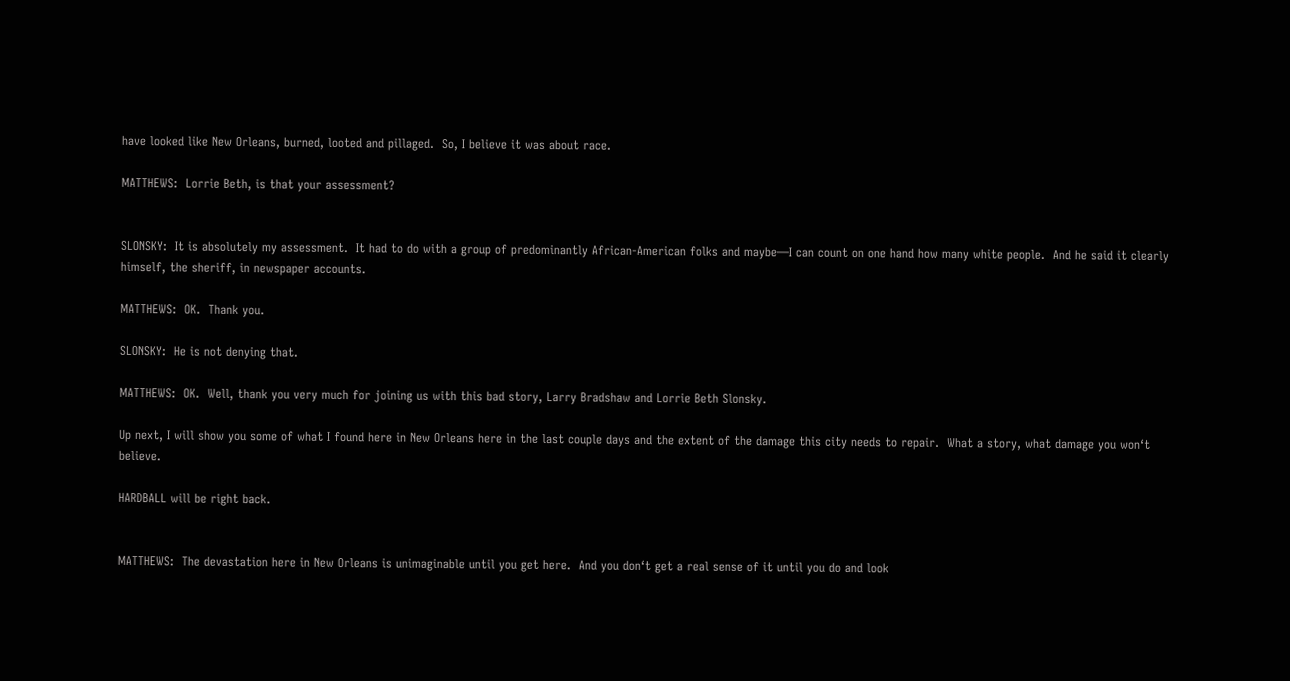have looked like New Orleans, burned, looted and pillaged.  So, I believe it was about race.

MATTHEWS:  Lorrie Beth, is that your assessment?


SLONSKY:  It is absolutely my assessment.  It had to do with a group of predominantly African-American folks and maybe—I can count on one hand how many white people.  And he said it clearly himself, the sheriff, in newspaper accounts.

MATTHEWS:  OK.  Thank you.

SLONSKY:  He is not denying that.

MATTHEWS:  OK.  Well, thank you very much for joining us with this bad story, Larry Bradshaw and Lorrie Beth Slonsky.

Up next, I will show you some of what I found here in New Orleans here in the last couple days and the extent of the damage this city needs to repair.  What a story, what damage you won‘t believe.

HARDBALL will be right back.


MATTHEWS:  The devastation here in New Orleans is unimaginable until you get here.  And you don‘t get a real sense of it until you do and look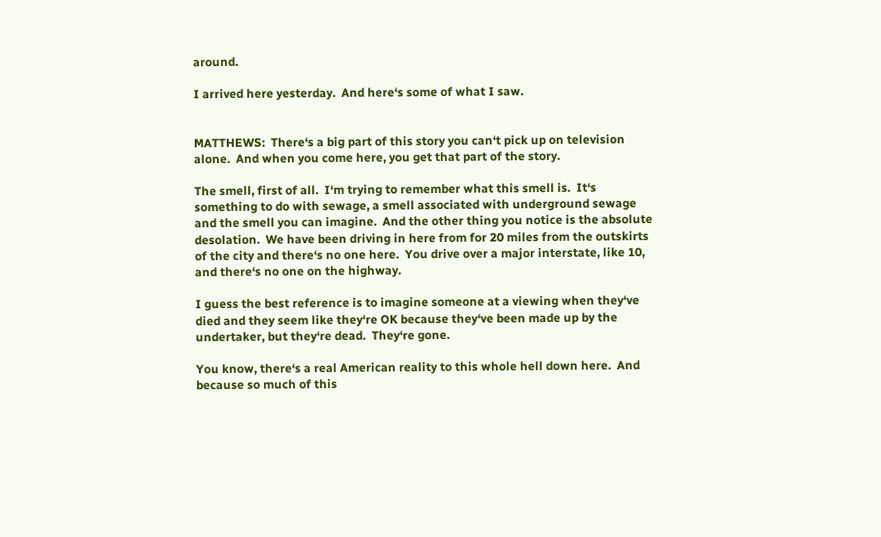around.

I arrived here yesterday.  And here‘s some of what I saw.


MATTHEWS:  There‘s a big part of this story you can‘t pick up on television alone.  And when you come here, you get that part of the story.

The smell, first of all.  I‘m trying to remember what this smell is.  It‘s something to do with sewage, a smell associated with underground sewage and the smell you can imagine.  And the other thing you notice is the absolute desolation.  We have been driving in here from for 20 miles from the outskirts of the city and there‘s no one here.  You drive over a major interstate, like 10, and there‘s no one on the highway.

I guess the best reference is to imagine someone at a viewing when they‘ve died and they seem like they‘re OK because they‘ve been made up by the undertaker, but they‘re dead.  They‘re gone.

You know, there‘s a real American reality to this whole hell down here.  And because so much of this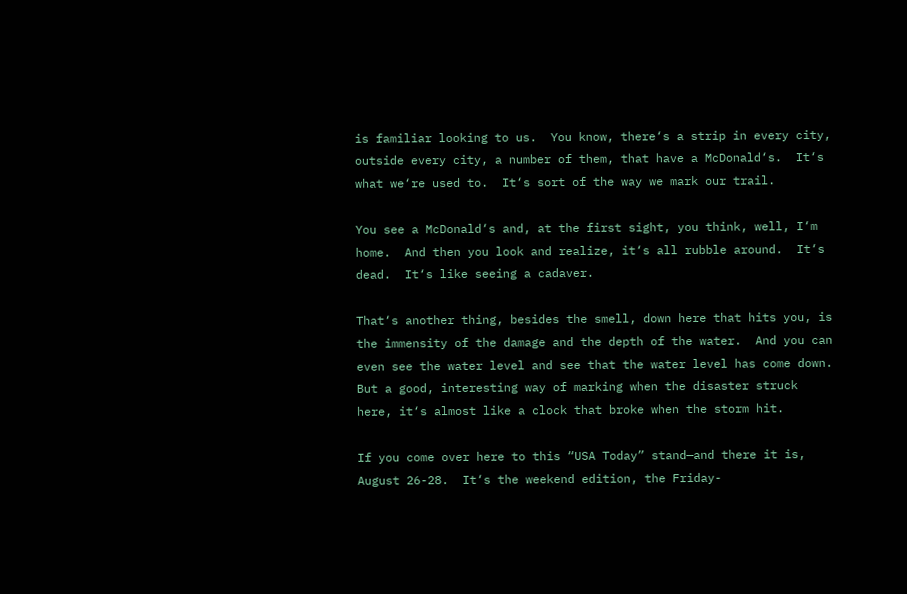is familiar looking to us.  You know, there‘s a strip in every city, outside every city, a number of them, that have a McDonald‘s.  It‘s what we‘re used to.  It‘s sort of the way we mark our trail.

You see a McDonald‘s and, at the first sight, you think, well, I‘m home.  And then you look and realize, it‘s all rubble around.  It‘s dead.  It‘s like seeing a cadaver.

That‘s another thing, besides the smell, down here that hits you, is the immensity of the damage and the depth of the water.  And you can even see the water level and see that the water level has come down.  But a good, interesting way of marking when the disaster struck here, it‘s almost like a clock that broke when the storm hit.

If you come over here to this “USA Today” stand—and there it is, August 26-28.  It‘s the weekend edition, the Friday-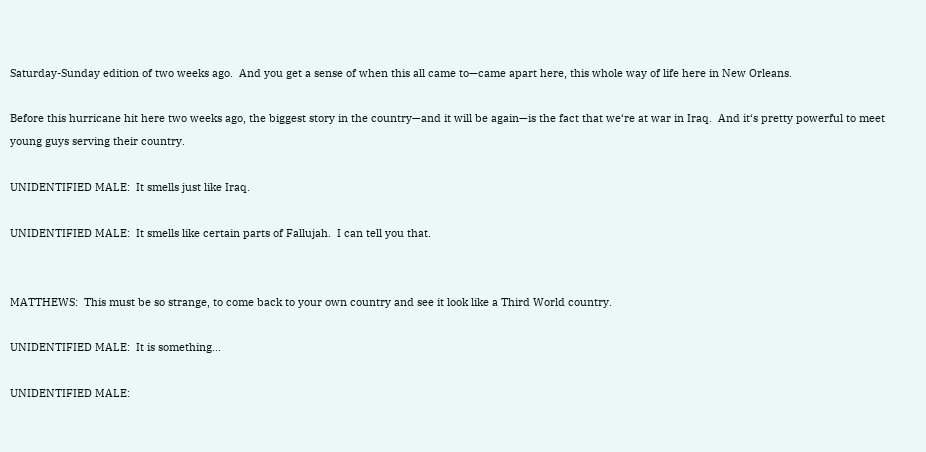Saturday-Sunday edition of two weeks ago.  And you get a sense of when this all came to—came apart here, this whole way of life here in New Orleans.

Before this hurricane hit here two weeks ago, the biggest story in the country—and it will be again—is the fact that we‘re at war in Iraq.  And it‘s pretty powerful to meet young guys serving their country.

UNIDENTIFIED MALE:  It smells just like Iraq.

UNIDENTIFIED MALE:  It smells like certain parts of Fallujah.  I can tell you that.


MATTHEWS:  This must be so strange, to come back to your own country and see it look like a Third World country.

UNIDENTIFIED MALE:  It is something...

UNIDENTIFIED MALE: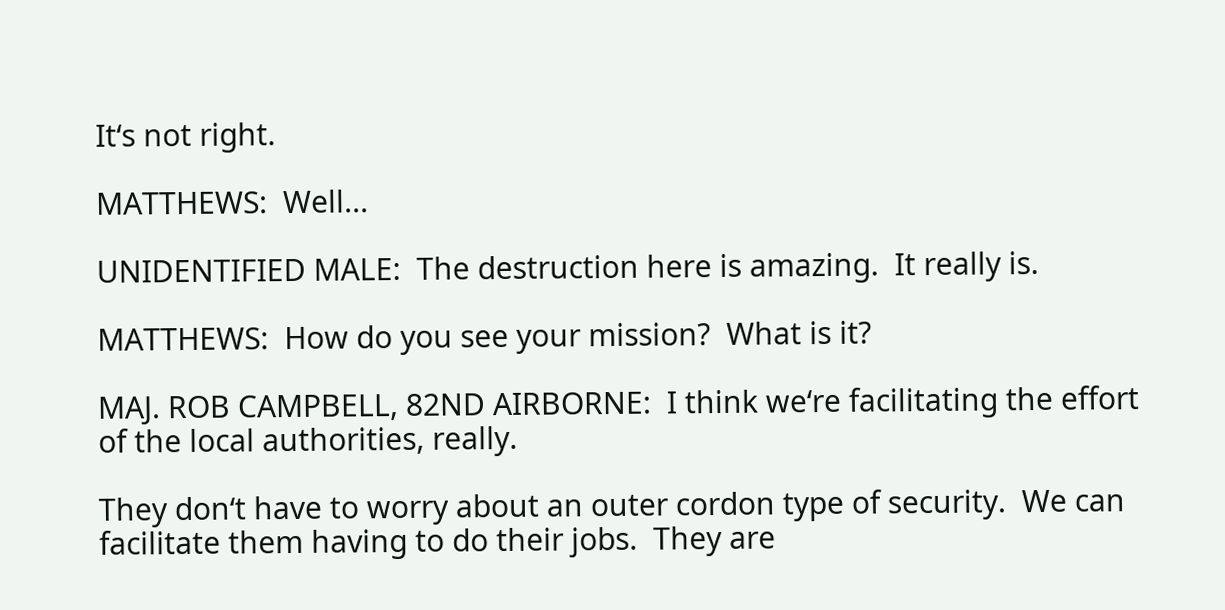It‘s not right.

MATTHEWS:  Well...

UNIDENTIFIED MALE:  The destruction here is amazing.  It really is.

MATTHEWS:  How do you see your mission?  What is it?

MAJ. ROB CAMPBELL, 82ND AIRBORNE:  I think we‘re facilitating the effort of the local authorities, really.

They don‘t have to worry about an outer cordon type of security.  We can facilitate them having to do their jobs.  They are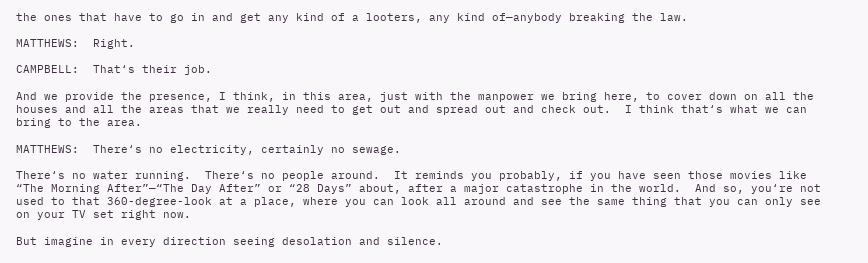the ones that have to go in and get any kind of a looters, any kind of—anybody breaking the law.

MATTHEWS:  Right.

CAMPBELL:  That‘s their job.

And we provide the presence, I think, in this area, just with the manpower we bring here, to cover down on all the houses and all the areas that we really need to get out and spread out and check out.  I think that‘s what we can bring to the area.

MATTHEWS:  There‘s no electricity, certainly no sewage.

There‘s no water running.  There‘s no people around.  It reminds you probably, if you have seen those movies like “The Morning After”—“The Day After” or “28 Days” about, after a major catastrophe in the world.  And so, you‘re not used to that 360-degree-look at a place, where you can look all around and see the same thing that you can only see on your TV set right now.

But imagine in every direction seeing desolation and silence.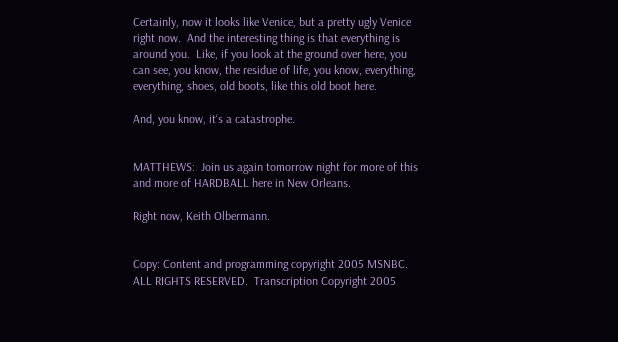Certainly, now it looks like Venice, but a pretty ugly Venice right now.  And the interesting thing is that everything is around you.  Like, if you look at the ground over here, you can see, you know, the residue of life, you know, everything, everything, shoes, old boots, like this old boot here.

And, you know, it‘s a catastrophe.


MATTHEWS:  Join us again tomorrow night for more of this and more of HARDBALL here in New Orleans.

Right now, Keith Olbermann.


Copy: Content and programming copyright 2005 MSNBC.  ALL RIGHTS RESERVED.  Transcription Copyright 2005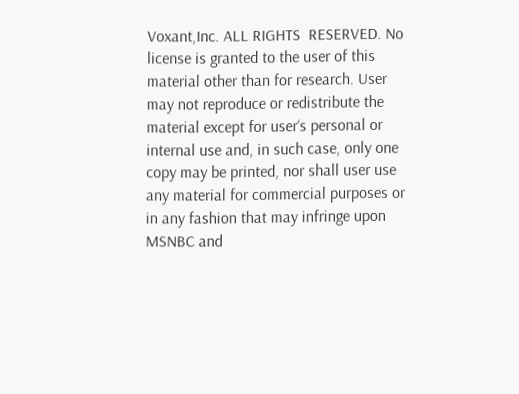Voxant,Inc. ALL RIGHTS  RESERVED. No license is granted to the user of this material other than for research. User may not reproduce or redistribute the material except for user‘s personal or internal use and, in such case, only one copy may be printed, nor shall user use any material for commercial purposes or in any fashion that may infringe upon MSNBC and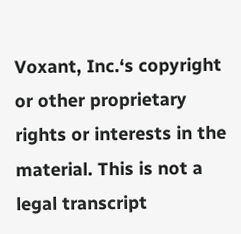Voxant, Inc.‘s copyright or other proprietary rights or interests in the material. This is not a legal transcript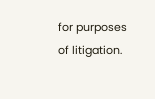for purposes of litigation.